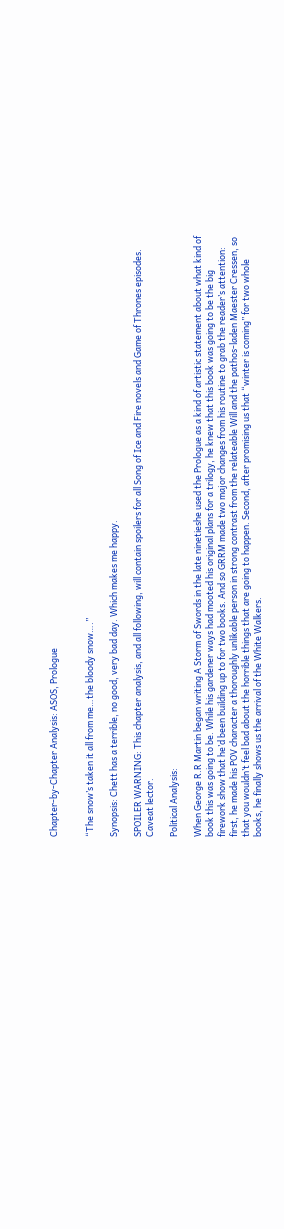Chapter-by-Chapter Analysis: ASOS, Prologue


“The snow’s taken it all from me…the bloody snow….”

Synopsis: Chett has a terrible, no good, very bad day. Which makes me happy.

SPOILER WARNING: This chapter analysis, and all following, will contain spoilers for all Song of Ice and Fire novels and Game of Thrones episodes. Caveat lector.

Political Analysis:

When George R.R Martin began writing A Storm of Swords in the late ninetieshe used the Prologue as a kind of artistic statement about what kind of book this was going to be. While his gardener ways had mooted his original plans for a trilogy, he knew that this book was going to be the big firework show that he’d been building up to for two books. And so GRRM made two major changes from his routine to grab the reader’s attention: first, he made his POV character a thoroughly unlikable person in strong contrast from the relateable Will and the pathos-laden Maester Cressen, so that you wouldn’t feel bad about the horrible things that are going to happen. Second, after promising us that “winter is coming” for two whole books, he finally shows us the arrival of the White Walkers.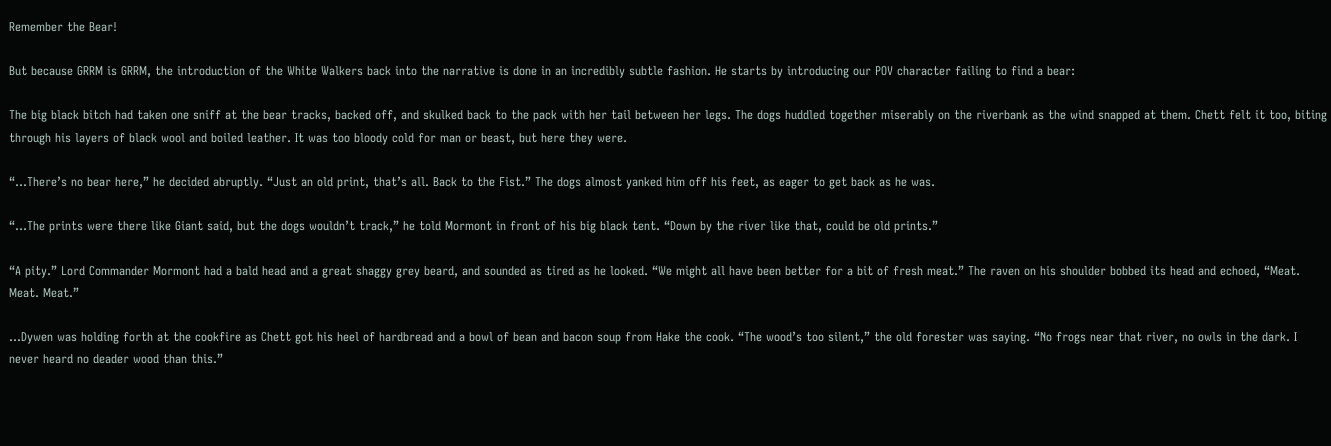Remember the Bear!

But because GRRM is GRRM, the introduction of the White Walkers back into the narrative is done in an incredibly subtle fashion. He starts by introducing our POV character failing to find a bear:

The big black bitch had taken one sniff at the bear tracks, backed off, and skulked back to the pack with her tail between her legs. The dogs huddled together miserably on the riverbank as the wind snapped at them. Chett felt it too, biting through his layers of black wool and boiled leather. It was too bloody cold for man or beast, but here they were.

“…There’s no bear here,” he decided abruptly. “Just an old print, that’s all. Back to the Fist.” The dogs almost yanked him off his feet, as eager to get back as he was.

“…The prints were there like Giant said, but the dogs wouldn’t track,” he told Mormont in front of his big black tent. “Down by the river like that, could be old prints.”

“A pity.” Lord Commander Mormont had a bald head and a great shaggy grey beard, and sounded as tired as he looked. “We might all have been better for a bit of fresh meat.” The raven on his shoulder bobbed its head and echoed, “Meat. Meat. Meat.”

…Dywen was holding forth at the cookfire as Chett got his heel of hardbread and a bowl of bean and bacon soup from Hake the cook. “The wood’s too silent,” the old forester was saying. “No frogs near that river, no owls in the dark. I never heard no deader wood than this.”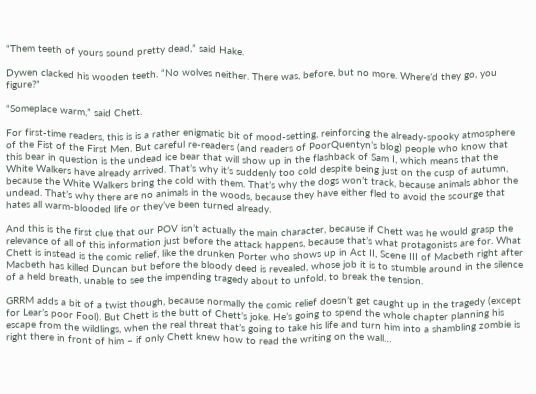“Them teeth of yours sound pretty dead,” said Hake.

Dywen clacked his wooden teeth. “No wolves neither. There was, before, but no more. Where’d they go, you figure?”

“Someplace warm,” said Chett.

For first-time readers, this is is a rather enigmatic bit of mood-setting, reinforcing the already-spooky atmosphere of the Fist of the First Men. But careful re-readers (and readers of PoorQuentyn’s blog) people who know that this bear in question is the undead ice bear that will show up in the flashback of Sam I, which means that the White Walkers have already arrived. That’s why it’s suddenly too cold despite being just on the cusp of autumn, because the White Walkers bring the cold with them. That’s why the dogs won’t track, because animals abhor the undead. That’s why there are no animals in the woods, because they have either fled to avoid the scourge that hates all warm-blooded life or they’ve been turned already.

And this is the first clue that our POV isn’t actually the main character, because if Chett was he would grasp the relevance of all of this information just before the attack happens, because that’s what protagonists are for. What Chett is instead is the comic relief, like the drunken Porter who shows up in Act II, Scene III of Macbeth right after Macbeth has killed Duncan but before the bloody deed is revealed, whose job it is to stumble around in the silence of a held breath, unable to see the impending tragedy about to unfold, to break the tension.

GRRM adds a bit of a twist though, because normally the comic relief doesn’t get caught up in the tragedy (except for Lear’s poor Fool). But Chett is the butt of Chett’s joke. He’s going to spend the whole chapter planning his escape from the wildlings, when the real threat that’s going to take his life and turn him into a shambling zombie is right there in front of him – if only Chett knew how to read the writing on the wall…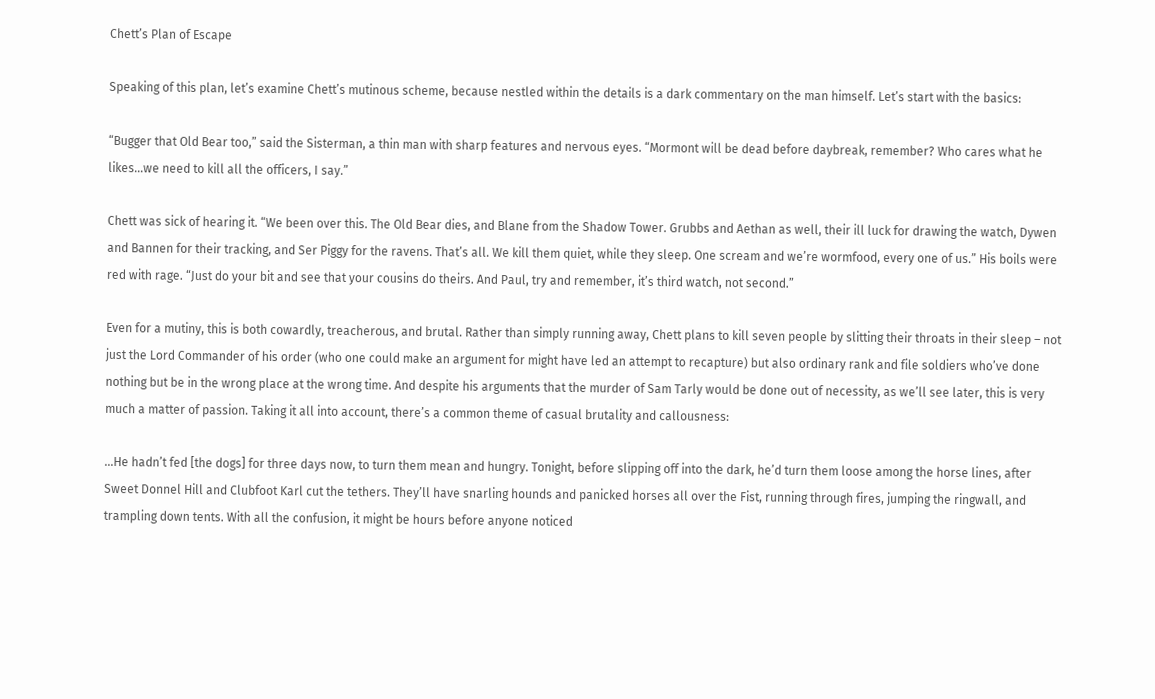Chett’s Plan of Escape

Speaking of this plan, let’s examine Chett’s mutinous scheme, because nestled within the details is a dark commentary on the man himself. Let’s start with the basics:

“Bugger that Old Bear too,” said the Sisterman, a thin man with sharp features and nervous eyes. “Mormont will be dead before daybreak, remember? Who cares what he likes…we need to kill all the officers, I say.”

Chett was sick of hearing it. “We been over this. The Old Bear dies, and Blane from the Shadow Tower. Grubbs and Aethan as well, their ill luck for drawing the watch, Dywen and Bannen for their tracking, and Ser Piggy for the ravens. That’s all. We kill them quiet, while they sleep. One scream and we’re wormfood, every one of us.” His boils were red with rage. “Just do your bit and see that your cousins do theirs. And Paul, try and remember, it’s third watch, not second.”

Even for a mutiny, this is both cowardly, treacherous, and brutal. Rather than simply running away, Chett plans to kill seven people by slitting their throats in their sleep – not just the Lord Commander of his order (who one could make an argument for might have led an attempt to recapture) but also ordinary rank and file soldiers who’ve done nothing but be in the wrong place at the wrong time. And despite his arguments that the murder of Sam Tarly would be done out of necessity, as we’ll see later, this is very much a matter of passion. Taking it all into account, there’s a common theme of casual brutality and callousness:

…He hadn’t fed [the dogs] for three days now, to turn them mean and hungry. Tonight, before slipping off into the dark, he’d turn them loose among the horse lines, after Sweet Donnel Hill and Clubfoot Karl cut the tethers. They’ll have snarling hounds and panicked horses all over the Fist, running through fires, jumping the ringwall, and trampling down tents. With all the confusion, it might be hours before anyone noticed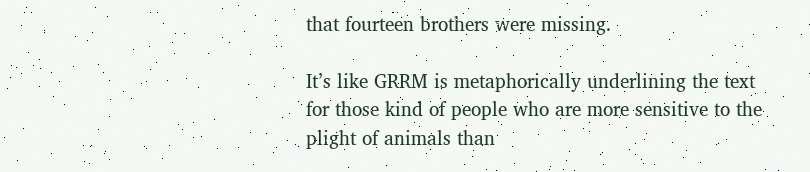that fourteen brothers were missing.

It’s like GRRM is metaphorically underlining the text for those kind of people who are more sensitive to the plight of animals than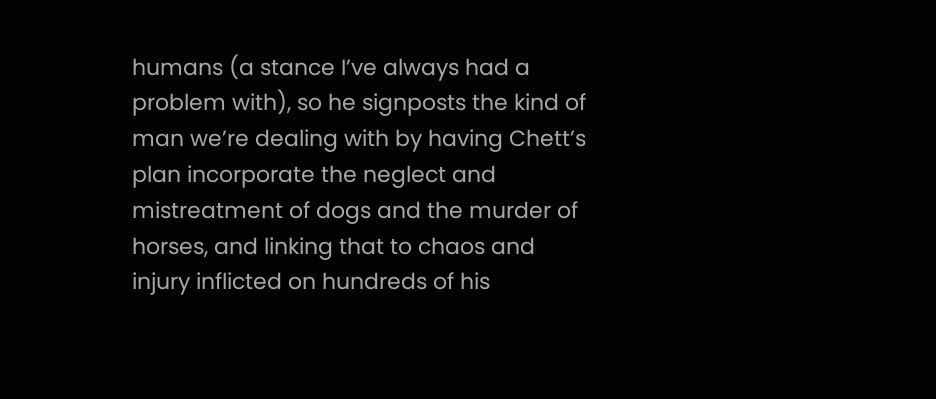humans (a stance I’ve always had a problem with), so he signposts the kind of man we’re dealing with by having Chett’s plan incorporate the neglect and mistreatment of dogs and the murder of horses, and linking that to chaos and injury inflicted on hundreds of his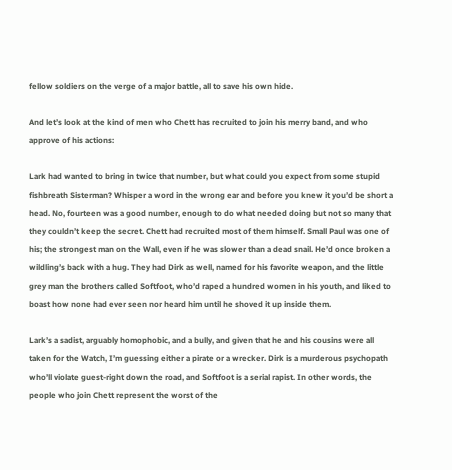fellow soldiers on the verge of a major battle, all to save his own hide.

And let’s look at the kind of men who Chett has recruited to join his merry band, and who approve of his actions:

Lark had wanted to bring in twice that number, but what could you expect from some stupid fishbreath Sisterman? Whisper a word in the wrong ear and before you knew it you’d be short a head. No, fourteen was a good number, enough to do what needed doing but not so many that they couldn’t keep the secret. Chett had recruited most of them himself. Small Paul was one of his; the strongest man on the Wall, even if he was slower than a dead snail. He’d once broken a wildling’s back with a hug. They had Dirk as well, named for his favorite weapon, and the little grey man the brothers called Softfoot, who’d raped a hundred women in his youth, and liked to boast how none had ever seen nor heard him until he shoved it up inside them.

Lark’s a sadist, arguably homophobic, and a bully, and given that he and his cousins were all taken for the Watch, I’m guessing either a pirate or a wrecker. Dirk is a murderous psychopath who’ll violate guest-right down the road, and Softfoot is a serial rapist. In other words, the people who join Chett represent the worst of the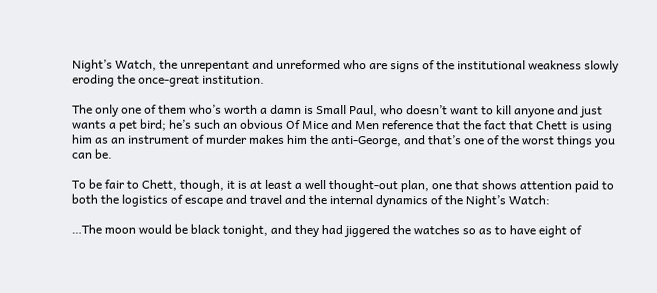Night’s Watch, the unrepentant and unreformed who are signs of the institutional weakness slowly eroding the once-great institution.

The only one of them who’s worth a damn is Small Paul, who doesn’t want to kill anyone and just wants a pet bird; he’s such an obvious Of Mice and Men reference that the fact that Chett is using him as an instrument of murder makes him the anti-George, and that’s one of the worst things you can be.

To be fair to Chett, though, it is at least a well thought-out plan, one that shows attention paid to both the logistics of escape and travel and the internal dynamics of the Night’s Watch:

…The moon would be black tonight, and they had jiggered the watches so as to have eight of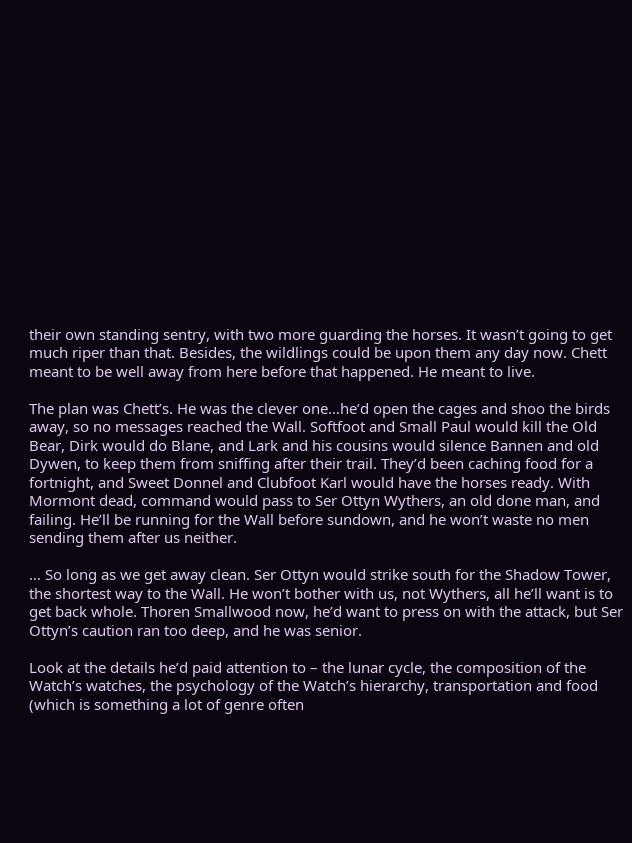their own standing sentry, with two more guarding the horses. It wasn’t going to get much riper than that. Besides, the wildlings could be upon them any day now. Chett meant to be well away from here before that happened. He meant to live.

The plan was Chett’s. He was the clever one…he’d open the cages and shoo the birds away, so no messages reached the Wall. Softfoot and Small Paul would kill the Old Bear, Dirk would do Blane, and Lark and his cousins would silence Bannen and old Dywen, to keep them from sniffing after their trail. They’d been caching food for a fortnight, and Sweet Donnel and Clubfoot Karl would have the horses ready. With Mormont dead, command would pass to Ser Ottyn Wythers, an old done man, and failing. He’ll be running for the Wall before sundown, and he won’t waste no men sending them after us neither.

… So long as we get away clean. Ser Ottyn would strike south for the Shadow Tower, the shortest way to the Wall. He won’t bother with us, not Wythers, all he’ll want is to get back whole. Thoren Smallwood now, he’d want to press on with the attack, but Ser Ottyn’s caution ran too deep, and he was senior.

Look at the details he’d paid attention to – the lunar cycle, the composition of the Watch’s watches, the psychology of the Watch’s hierarchy, transportation and food (which is something a lot of genre often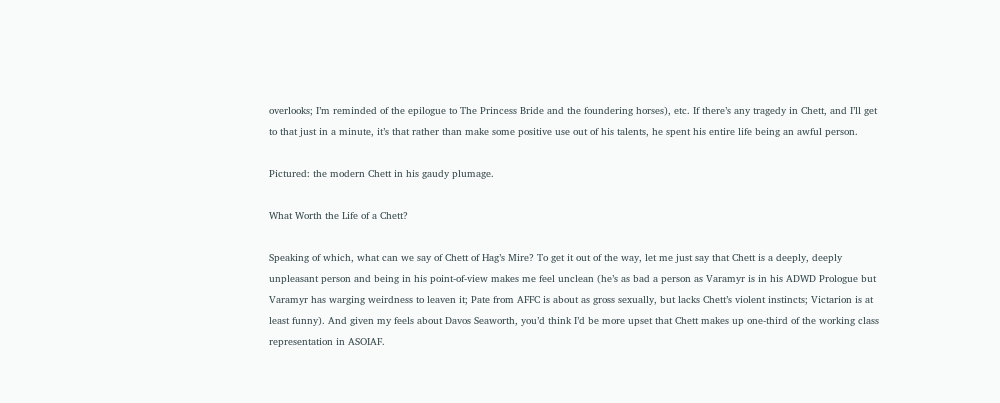overlooks; I’m reminded of the epilogue to The Princess Bride and the foundering horses), etc. If there’s any tragedy in Chett, and I’ll get to that just in a minute, it’s that rather than make some positive use out of his talents, he spent his entire life being an awful person.

Pictured: the modern Chett in his gaudy plumage.

What Worth the Life of a Chett?

Speaking of which, what can we say of Chett of Hag’s Mire? To get it out of the way, let me just say that Chett is a deeply, deeply unpleasant person and being in his point-of-view makes me feel unclean (he’s as bad a person as Varamyr is in his ADWD Prologue but Varamyr has warging weirdness to leaven it; Pate from AFFC is about as gross sexually, but lacks Chett’s violent instincts; Victarion is at least funny). And given my feels about Davos Seaworth, you’d think I’d be more upset that Chett makes up one-third of the working class representation in ASOIAF.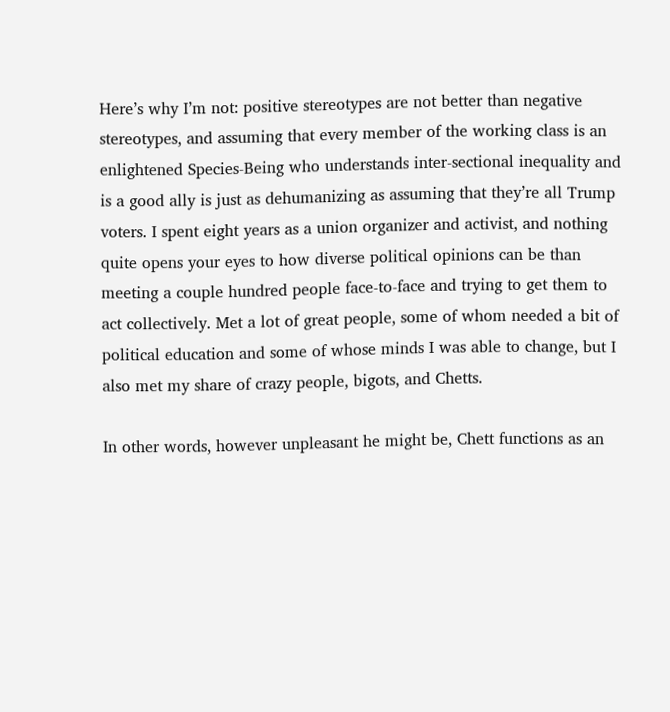Here’s why I’m not: positive stereotypes are not better than negative stereotypes, and assuming that every member of the working class is an enlightened Species-Being who understands inter-sectional inequality and is a good ally is just as dehumanizing as assuming that they’re all Trump voters. I spent eight years as a union organizer and activist, and nothing quite opens your eyes to how diverse political opinions can be than meeting a couple hundred people face-to-face and trying to get them to act collectively. Met a lot of great people, some of whom needed a bit of political education and some of whose minds I was able to change, but I also met my share of crazy people, bigots, and Chetts.

In other words, however unpleasant he might be, Chett functions as an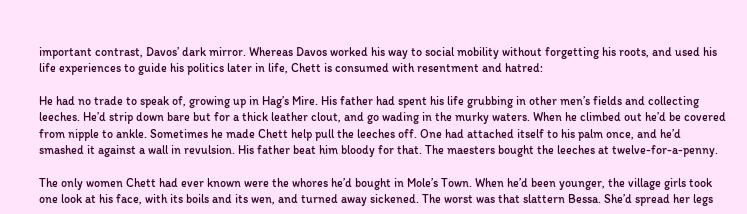important contrast, Davos’ dark mirror. Whereas Davos worked his way to social mobility without forgetting his roots, and used his life experiences to guide his politics later in life, Chett is consumed with resentment and hatred:

He had no trade to speak of, growing up in Hag’s Mire. His father had spent his life grubbing in other men’s fields and collecting leeches. He’d strip down bare but for a thick leather clout, and go wading in the murky waters. When he climbed out he’d be covered from nipple to ankle. Sometimes he made Chett help pull the leeches off. One had attached itself to his palm once, and he’d smashed it against a wall in revulsion. His father beat him bloody for that. The maesters bought the leeches at twelve-for-a-penny.

The only women Chett had ever known were the whores he’d bought in Mole’s Town. When he’d been younger, the village girls took one look at his face, with its boils and its wen, and turned away sickened. The worst was that slattern Bessa. She’d spread her legs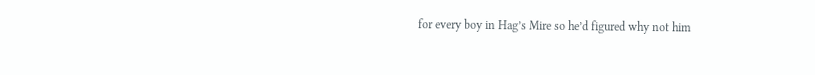for every boy in Hag’s Mire so he’d figured why not him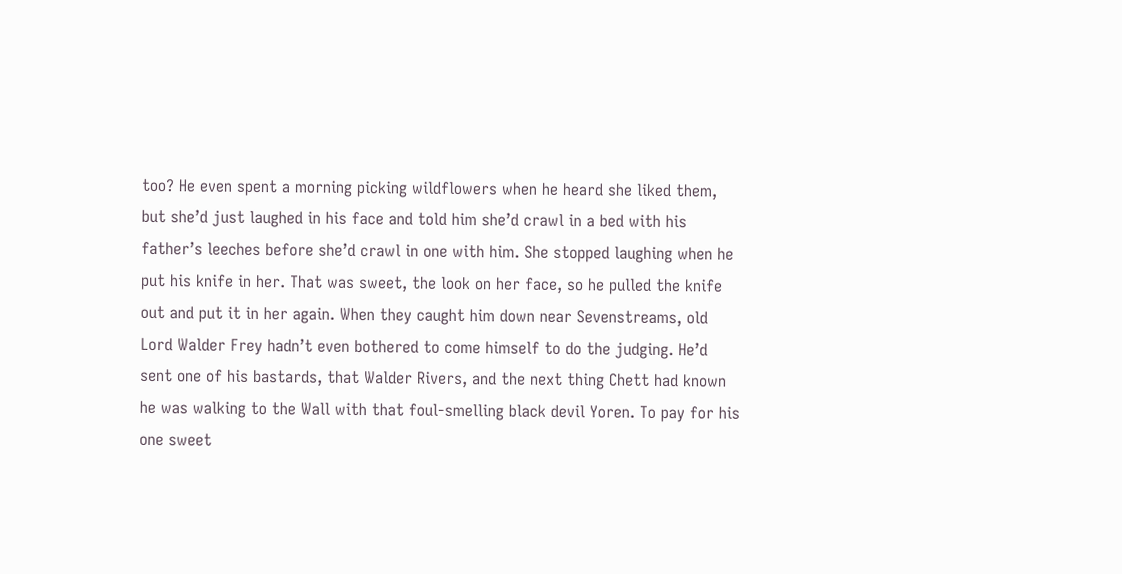too? He even spent a morning picking wildflowers when he heard she liked them, but she’d just laughed in his face and told him she’d crawl in a bed with his father’s leeches before she’d crawl in one with him. She stopped laughing when he put his knife in her. That was sweet, the look on her face, so he pulled the knife out and put it in her again. When they caught him down near Sevenstreams, old Lord Walder Frey hadn’t even bothered to come himself to do the judging. He’d sent one of his bastards, that Walder Rivers, and the next thing Chett had known he was walking to the Wall with that foul-smelling black devil Yoren. To pay for his one sweet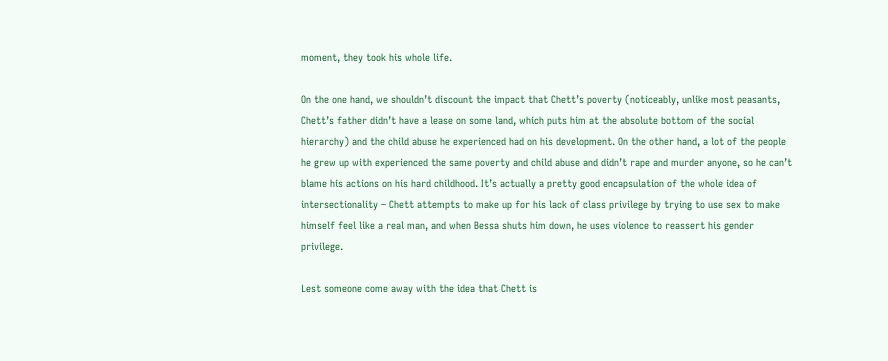moment, they took his whole life.

On the one hand, we shouldn’t discount the impact that Chett’s poverty (noticeably, unlike most peasants, Chett’s father didn’t have a lease on some land, which puts him at the absolute bottom of the social hierarchy) and the child abuse he experienced had on his development. On the other hand, a lot of the people he grew up with experienced the same poverty and child abuse and didn’t rape and murder anyone, so he can’t blame his actions on his hard childhood. It’s actually a pretty good encapsulation of the whole idea of intersectionality – Chett attempts to make up for his lack of class privilege by trying to use sex to make himself feel like a real man, and when Bessa shuts him down, he uses violence to reassert his gender privilege.

Lest someone come away with the idea that Chett is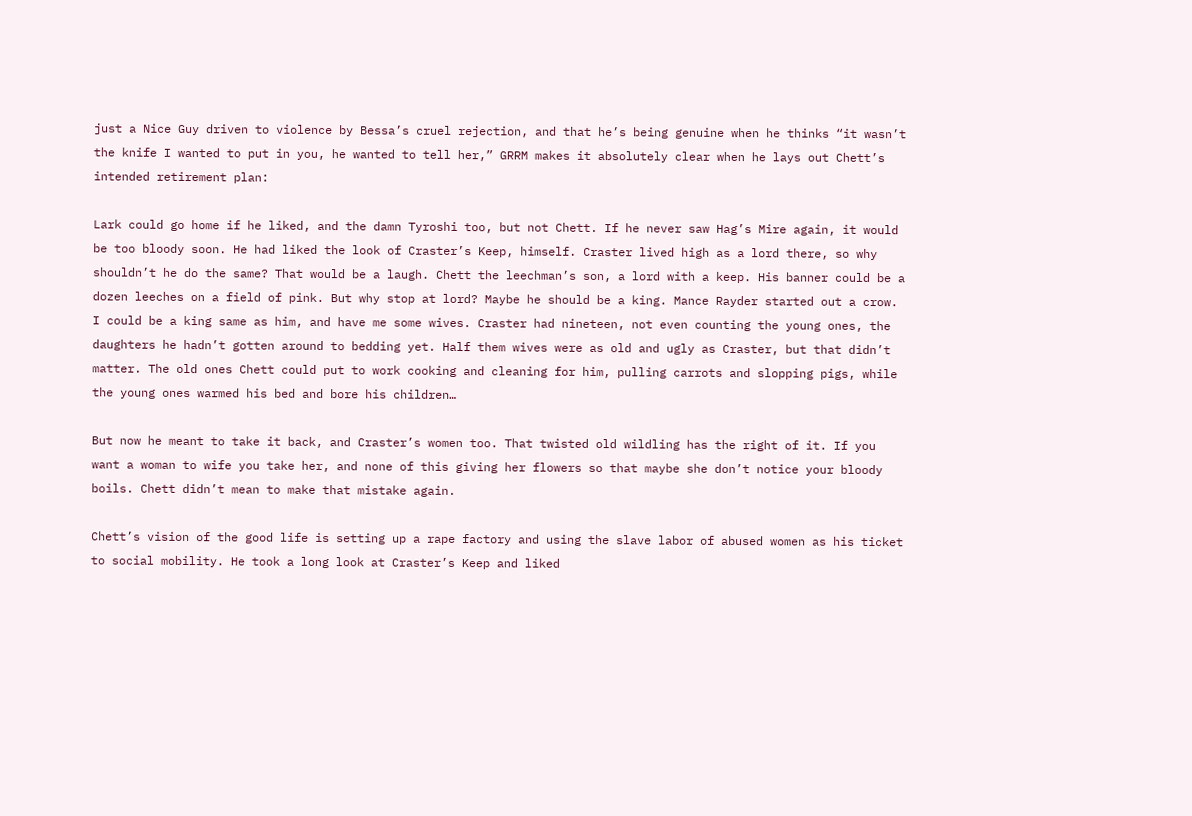just a Nice Guy driven to violence by Bessa’s cruel rejection, and that he’s being genuine when he thinks “it wasn’t the knife I wanted to put in you, he wanted to tell her,” GRRM makes it absolutely clear when he lays out Chett’s intended retirement plan:

Lark could go home if he liked, and the damn Tyroshi too, but not Chett. If he never saw Hag’s Mire again, it would be too bloody soon. He had liked the look of Craster’s Keep, himself. Craster lived high as a lord there, so why shouldn’t he do the same? That would be a laugh. Chett the leechman’s son, a lord with a keep. His banner could be a dozen leeches on a field of pink. But why stop at lord? Maybe he should be a king. Mance Rayder started out a crow. I could be a king same as him, and have me some wives. Craster had nineteen, not even counting the young ones, the daughters he hadn’t gotten around to bedding yet. Half them wives were as old and ugly as Craster, but that didn’t matter. The old ones Chett could put to work cooking and cleaning for him, pulling carrots and slopping pigs, while the young ones warmed his bed and bore his children…

But now he meant to take it back, and Craster’s women too. That twisted old wildling has the right of it. If you want a woman to wife you take her, and none of this giving her flowers so that maybe she don’t notice your bloody boils. Chett didn’t mean to make that mistake again.

Chett’s vision of the good life is setting up a rape factory and using the slave labor of abused women as his ticket to social mobility. He took a long look at Craster’s Keep and liked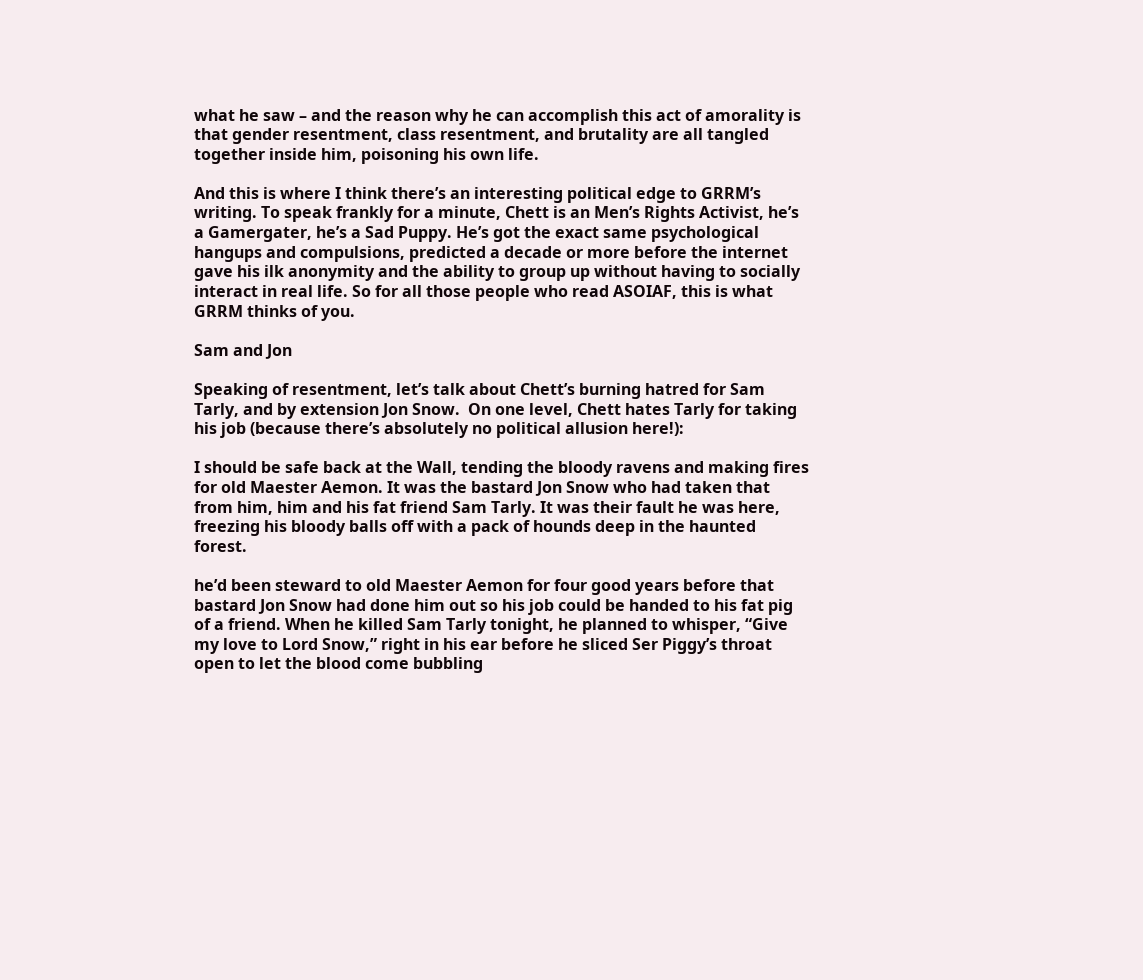what he saw – and the reason why he can accomplish this act of amorality is that gender resentment, class resentment, and brutality are all tangled together inside him, poisoning his own life.

And this is where I think there’s an interesting political edge to GRRM’s writing. To speak frankly for a minute, Chett is an Men’s Rights Activist, he’s a Gamergater, he’s a Sad Puppy. He’s got the exact same psychological hangups and compulsions, predicted a decade or more before the internet gave his ilk anonymity and the ability to group up without having to socially interact in real life. So for all those people who read ASOIAF, this is what GRRM thinks of you.

Sam and Jon

Speaking of resentment, let’s talk about Chett’s burning hatred for Sam Tarly, and by extension Jon Snow.  On one level, Chett hates Tarly for taking his job (because there’s absolutely no political allusion here!):

I should be safe back at the Wall, tending the bloody ravens and making fires for old Maester Aemon. It was the bastard Jon Snow who had taken that from him, him and his fat friend Sam Tarly. It was their fault he was here, freezing his bloody balls off with a pack of hounds deep in the haunted forest.

he’d been steward to old Maester Aemon for four good years before that bastard Jon Snow had done him out so his job could be handed to his fat pig of a friend. When he killed Sam Tarly tonight, he planned to whisper, “Give my love to Lord Snow,” right in his ear before he sliced Ser Piggy’s throat open to let the blood come bubbling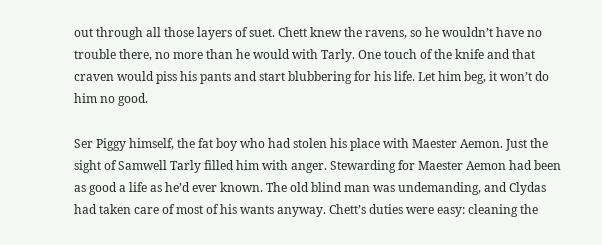out through all those layers of suet. Chett knew the ravens, so he wouldn’t have no trouble there, no more than he would with Tarly. One touch of the knife and that craven would piss his pants and start blubbering for his life. Let him beg, it won’t do him no good.

Ser Piggy himself, the fat boy who had stolen his place with Maester Aemon. Just the sight of Samwell Tarly filled him with anger. Stewarding for Maester Aemon had been as good a life as he’d ever known. The old blind man was undemanding, and Clydas had taken care of most of his wants anyway. Chett’s duties were easy: cleaning the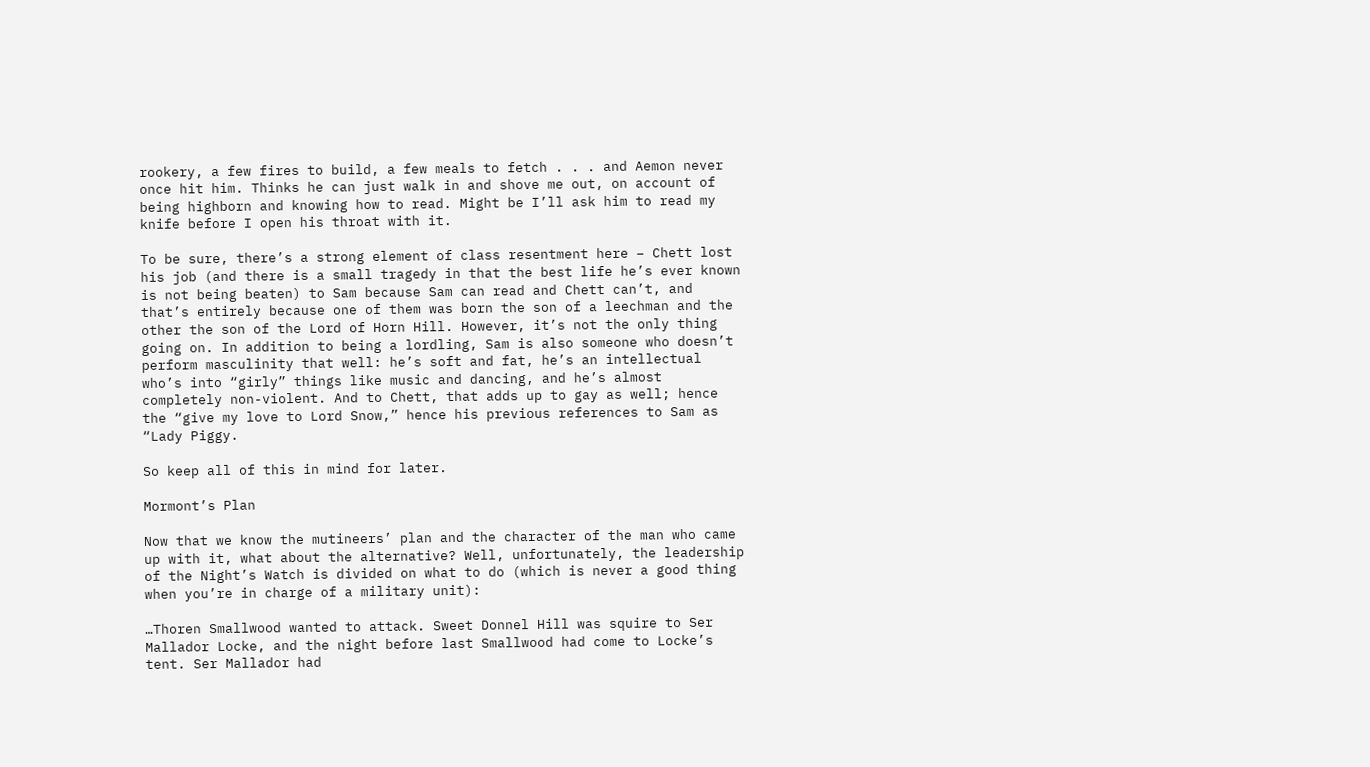rookery, a few fires to build, a few meals to fetch . . . and Aemon never once hit him. Thinks he can just walk in and shove me out, on account of being highborn and knowing how to read. Might be I’ll ask him to read my knife before I open his throat with it.

To be sure, there’s a strong element of class resentment here – Chett lost his job (and there is a small tragedy in that the best life he’s ever known is not being beaten) to Sam because Sam can read and Chett can’t, and that’s entirely because one of them was born the son of a leechman and the other the son of the Lord of Horn Hill. However, it’s not the only thing going on. In addition to being a lordling, Sam is also someone who doesn’t perform masculinity that well: he’s soft and fat, he’s an intellectual who’s into “girly” things like music and dancing, and he’s almost completely non-violent. And to Chett, that adds up to gay as well; hence the “give my love to Lord Snow,” hence his previous references to Sam as “Lady Piggy.

So keep all of this in mind for later.

Mormont’s Plan

Now that we know the mutineers’ plan and the character of the man who came up with it, what about the alternative? Well, unfortunately, the leadership of the Night’s Watch is divided on what to do (which is never a good thing when you’re in charge of a military unit):

…Thoren Smallwood wanted to attack. Sweet Donnel Hill was squire to Ser Mallador Locke, and the night before last Smallwood had come to Locke’s tent. Ser Mallador had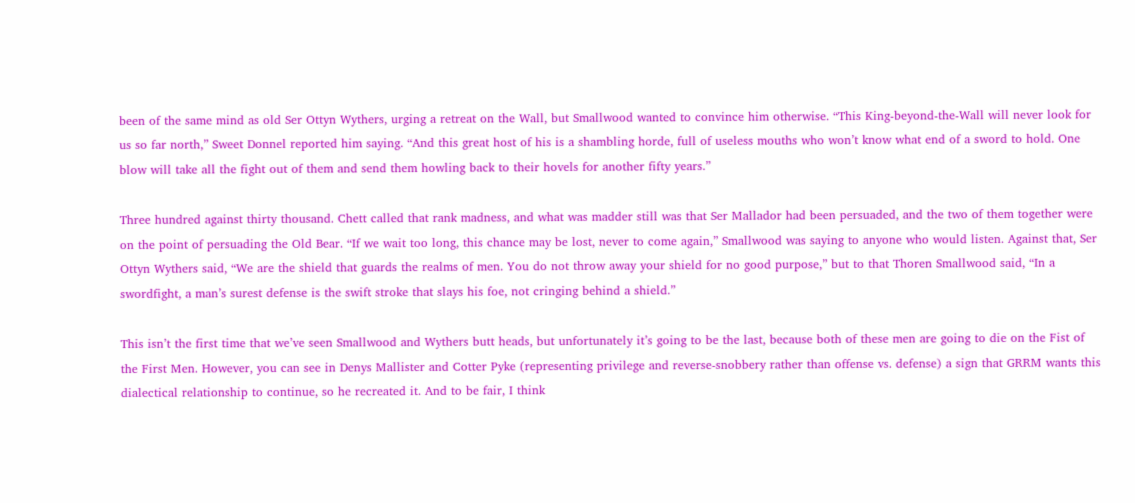been of the same mind as old Ser Ottyn Wythers, urging a retreat on the Wall, but Smallwood wanted to convince him otherwise. “This King-beyond-the-Wall will never look for us so far north,” Sweet Donnel reported him saying. “And this great host of his is a shambling horde, full of useless mouths who won’t know what end of a sword to hold. One blow will take all the fight out of them and send them howling back to their hovels for another fifty years.”

Three hundred against thirty thousand. Chett called that rank madness, and what was madder still was that Ser Mallador had been persuaded, and the two of them together were on the point of persuading the Old Bear. “If we wait too long, this chance may be lost, never to come again,” Smallwood was saying to anyone who would listen. Against that, Ser Ottyn Wythers said, “We are the shield that guards the realms of men. You do not throw away your shield for no good purpose,” but to that Thoren Smallwood said, “In a swordfight, a man’s surest defense is the swift stroke that slays his foe, not cringing behind a shield.”

This isn’t the first time that we’ve seen Smallwood and Wythers butt heads, but unfortunately it’s going to be the last, because both of these men are going to die on the Fist of the First Men. However, you can see in Denys Mallister and Cotter Pyke (representing privilege and reverse-snobbery rather than offense vs. defense) a sign that GRRM wants this dialectical relationship to continue, so he recreated it. And to be fair, I think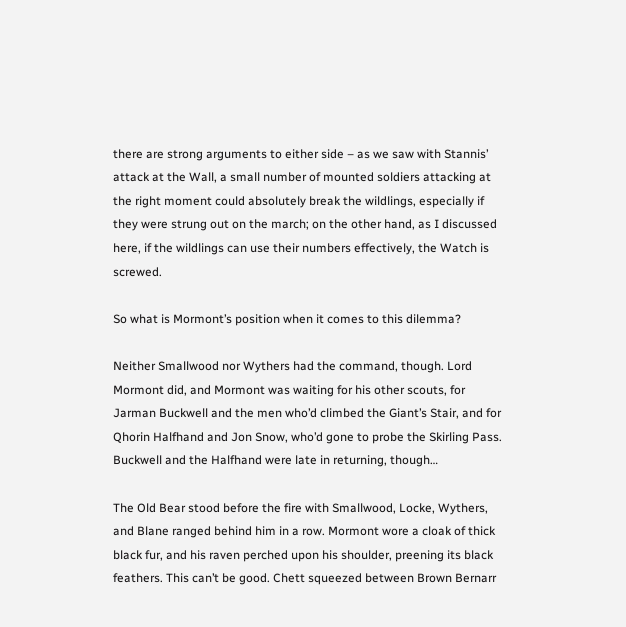there are strong arguments to either side – as we saw with Stannis’ attack at the Wall, a small number of mounted soldiers attacking at the right moment could absolutely break the wildlings, especially if they were strung out on the march; on the other hand, as I discussed here, if the wildlings can use their numbers effectively, the Watch is screwed.

So what is Mormont’s position when it comes to this dilemma?

Neither Smallwood nor Wythers had the command, though. Lord Mormont did, and Mormont was waiting for his other scouts, for Jarman Buckwell and the men who’d climbed the Giant’s Stair, and for Qhorin Halfhand and Jon Snow, who’d gone to probe the Skirling Pass. Buckwell and the Halfhand were late in returning, though…

The Old Bear stood before the fire with Smallwood, Locke, Wythers, and Blane ranged behind him in a row. Mormont wore a cloak of thick black fur, and his raven perched upon his shoulder, preening its black feathers. This can’t be good. Chett squeezed between Brown Bernarr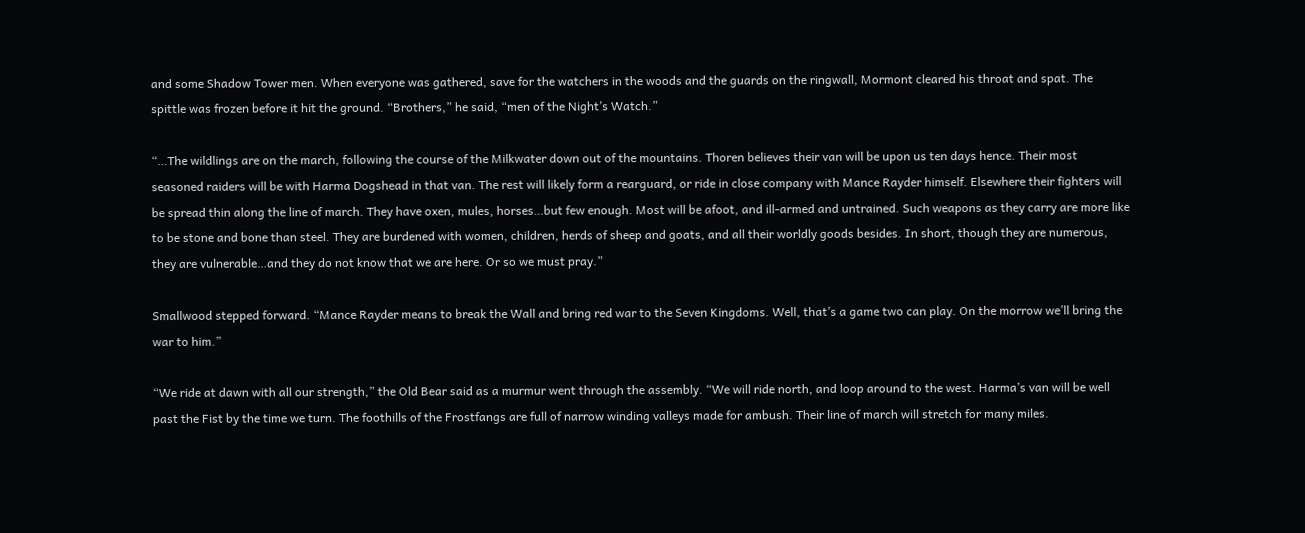and some Shadow Tower men. When everyone was gathered, save for the watchers in the woods and the guards on the ringwall, Mormont cleared his throat and spat. The spittle was frozen before it hit the ground. “Brothers,” he said, “men of the Night’s Watch.”

“…The wildlings are on the march, following the course of the Milkwater down out of the mountains. Thoren believes their van will be upon us ten days hence. Their most seasoned raiders will be with Harma Dogshead in that van. The rest will likely form a rearguard, or ride in close company with Mance Rayder himself. Elsewhere their fighters will be spread thin along the line of march. They have oxen, mules, horses…but few enough. Most will be afoot, and ill-armed and untrained. Such weapons as they carry are more like to be stone and bone than steel. They are burdened with women, children, herds of sheep and goats, and all their worldly goods besides. In short, though they are numerous, they are vulnerable…and they do not know that we are here. Or so we must pray.”

Smallwood stepped forward. “Mance Rayder means to break the Wall and bring red war to the Seven Kingdoms. Well, that’s a game two can play. On the morrow we’ll bring the war to him.”

“We ride at dawn with all our strength,” the Old Bear said as a murmur went through the assembly. “We will ride north, and loop around to the west. Harma’s van will be well past the Fist by the time we turn. The foothills of the Frostfangs are full of narrow winding valleys made for ambush. Their line of march will stretch for many miles.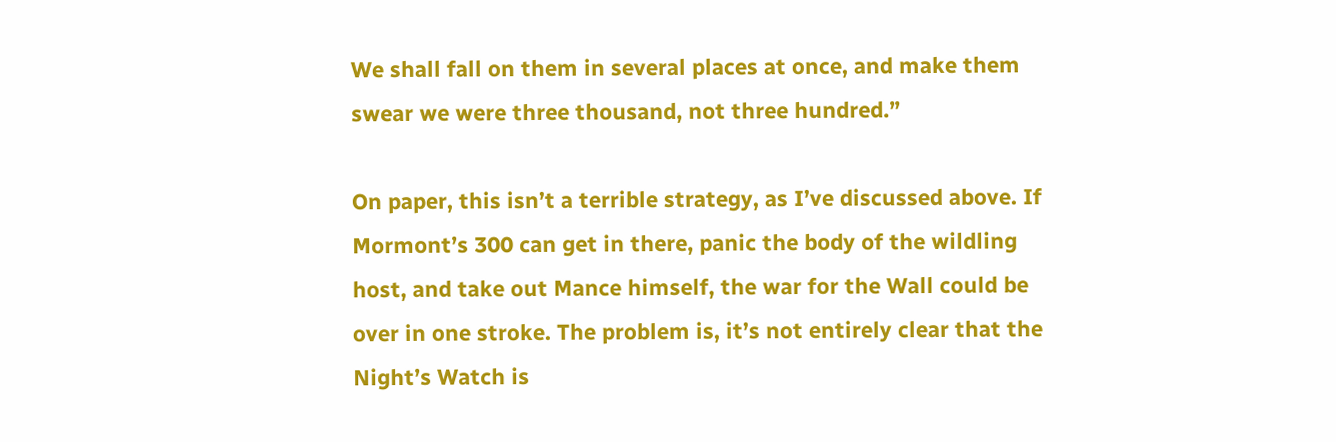We shall fall on them in several places at once, and make them swear we were three thousand, not three hundred.”

On paper, this isn’t a terrible strategy, as I’ve discussed above. If Mormont’s 300 can get in there, panic the body of the wildling host, and take out Mance himself, the war for the Wall could be over in one stroke. The problem is, it’s not entirely clear that the Night’s Watch is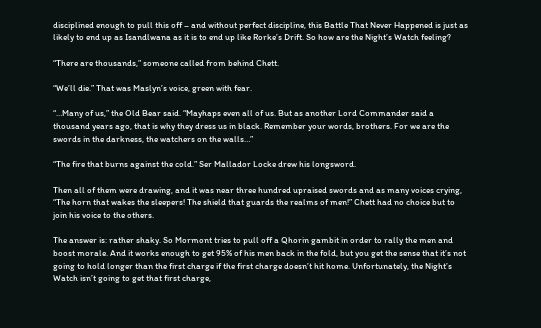disciplined enough to pull this off – and without perfect discipline, this Battle That Never Happened is just as likely to end up as Isandlwana as it is to end up like Rorke’s Drift. So how are the Night’s Watch feeling?

“There are thousands,” someone called from behind Chett.

“We’ll die.” That was Maslyn’s voice, green with fear.

“…Many of us,” the Old Bear said. “Mayhaps even all of us. But as another Lord Commander said a thousand years ago, that is why they dress us in black. Remember your words, brothers. For we are the swords in the darkness, the watchers on the walls…”

“The fire that burns against the cold.” Ser Mallador Locke drew his longsword.

Then all of them were drawing, and it was near three hundred upraised swords and as many voices crying, “The horn that wakes the sleepers! The shield that guards the realms of men!” Chett had no choice but to join his voice to the others.

The answer is: rather shaky. So Mormont tries to pull off a Qhorin gambit in order to rally the men and boost morale. And it works enough to get 95% of his men back in the fold, but you get the sense that it’s not going to hold longer than the first charge if the first charge doesn’t hit home. Unfortunately, the Night’s Watch isn’t going to get that first charge,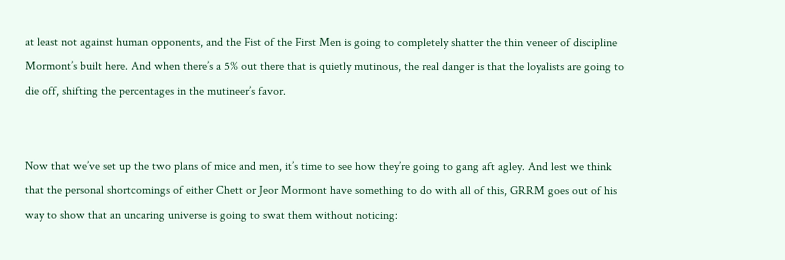at least not against human opponents, and the Fist of the First Men is going to completely shatter the thin veneer of discipline Mormont’s built here. And when there’s a 5% out there that is quietly mutinous, the real danger is that the loyalists are going to die off, shifting the percentages in the mutineer’s favor.


Now that we’ve set up the two plans of mice and men, it’s time to see how they’re going to gang aft agley. And lest we think that the personal shortcomings of either Chett or Jeor Mormont have something to do with all of this, GRRM goes out of his way to show that an uncaring universe is going to swat them without noticing: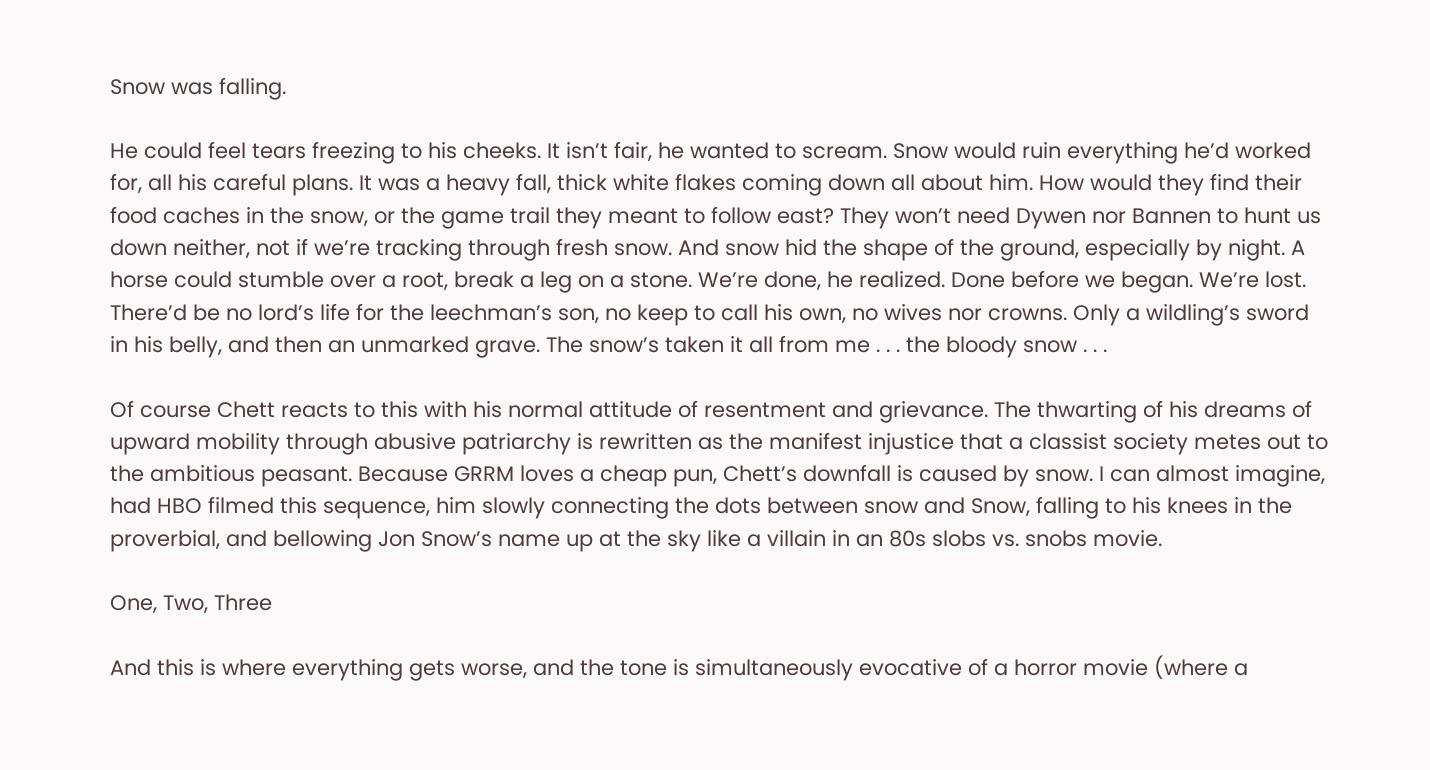Snow was falling.

He could feel tears freezing to his cheeks. It isn’t fair, he wanted to scream. Snow would ruin everything he’d worked for, all his careful plans. It was a heavy fall, thick white flakes coming down all about him. How would they find their food caches in the snow, or the game trail they meant to follow east? They won’t need Dywen nor Bannen to hunt us down neither, not if we’re tracking through fresh snow. And snow hid the shape of the ground, especially by night. A horse could stumble over a root, break a leg on a stone. We’re done, he realized. Done before we began. We’re lost. There’d be no lord’s life for the leechman’s son, no keep to call his own, no wives nor crowns. Only a wildling’s sword in his belly, and then an unmarked grave. The snow’s taken it all from me . . . the bloody snow . . .

Of course Chett reacts to this with his normal attitude of resentment and grievance. The thwarting of his dreams of upward mobility through abusive patriarchy is rewritten as the manifest injustice that a classist society metes out to the ambitious peasant. Because GRRM loves a cheap pun, Chett’s downfall is caused by snow. I can almost imagine, had HBO filmed this sequence, him slowly connecting the dots between snow and Snow, falling to his knees in the proverbial, and bellowing Jon Snow’s name up at the sky like a villain in an 80s slobs vs. snobs movie.

One, Two, Three

And this is where everything gets worse, and the tone is simultaneously evocative of a horror movie (where a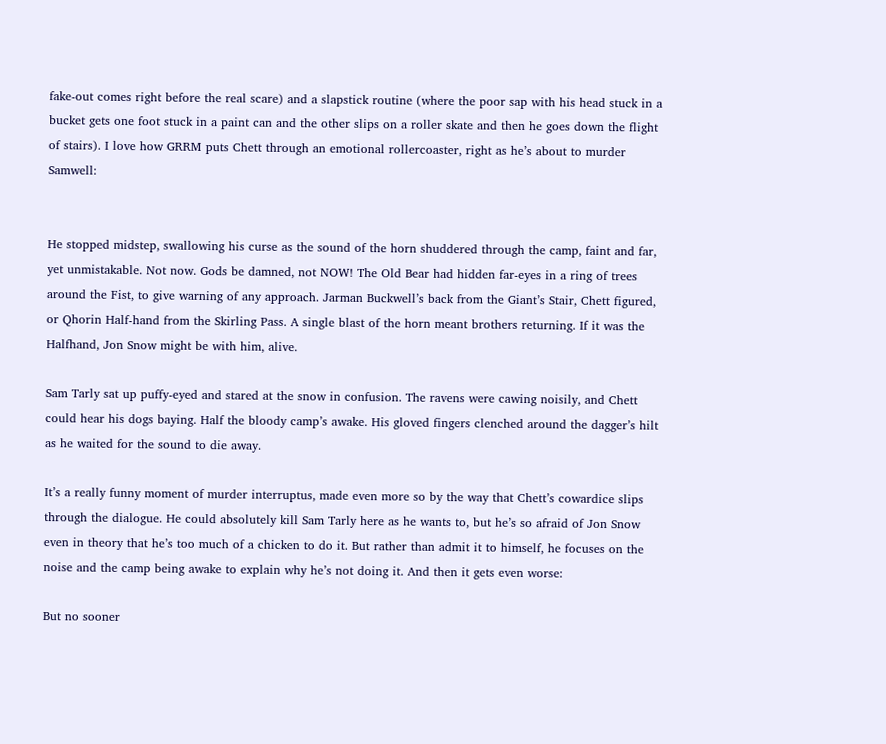fake-out comes right before the real scare) and a slapstick routine (where the poor sap with his head stuck in a bucket gets one foot stuck in a paint can and the other slips on a roller skate and then he goes down the flight of stairs). I love how GRRM puts Chett through an emotional rollercoaster, right as he’s about to murder Samwell:


He stopped midstep, swallowing his curse as the sound of the horn shuddered through the camp, faint and far, yet unmistakable. Not now. Gods be damned, not NOW! The Old Bear had hidden far-eyes in a ring of trees around the Fist, to give warning of any approach. Jarman Buckwell’s back from the Giant’s Stair, Chett figured, or Qhorin Half-hand from the Skirling Pass. A single blast of the horn meant brothers returning. If it was the Halfhand, Jon Snow might be with him, alive.

Sam Tarly sat up puffy-eyed and stared at the snow in confusion. The ravens were cawing noisily, and Chett could hear his dogs baying. Half the bloody camp’s awake. His gloved fingers clenched around the dagger’s hilt as he waited for the sound to die away.

It’s a really funny moment of murder interruptus, made even more so by the way that Chett’s cowardice slips through the dialogue. He could absolutely kill Sam Tarly here as he wants to, but he’s so afraid of Jon Snow even in theory that he’s too much of a chicken to do it. But rather than admit it to himself, he focuses on the noise and the camp being awake to explain why he’s not doing it. And then it gets even worse:

But no sooner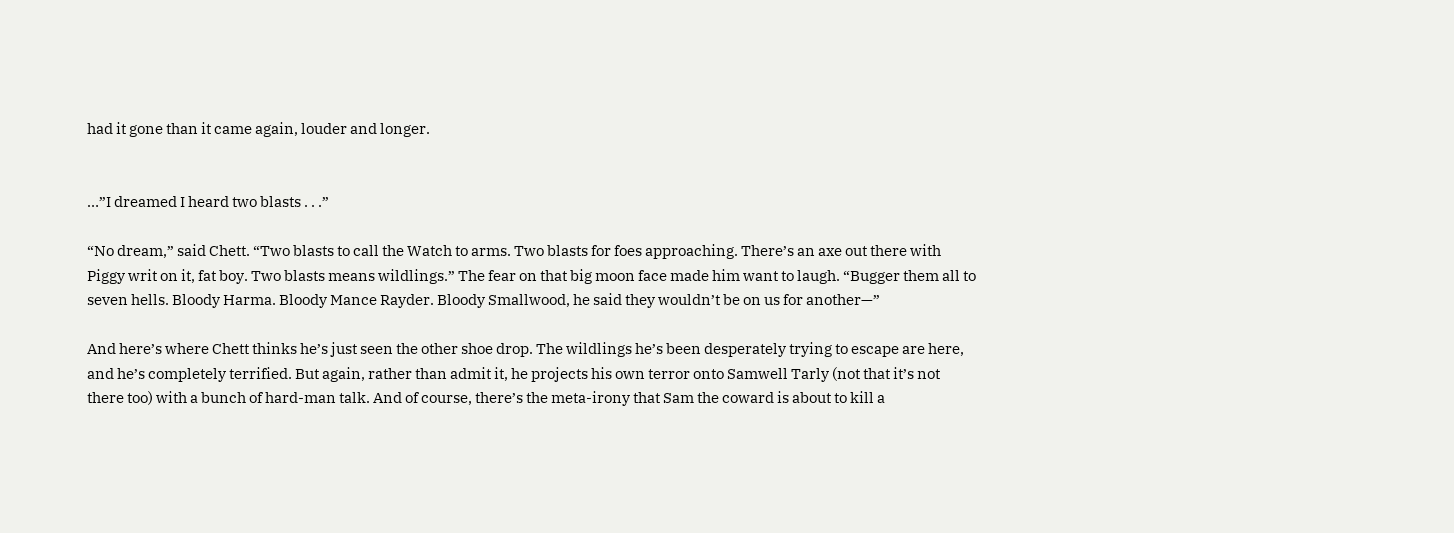had it gone than it came again, louder and longer.


…”I dreamed I heard two blasts . . .”

“No dream,” said Chett. “Two blasts to call the Watch to arms. Two blasts for foes approaching. There’s an axe out there with Piggy writ on it, fat boy. Two blasts means wildlings.” The fear on that big moon face made him want to laugh. “Bugger them all to seven hells. Bloody Harma. Bloody Mance Rayder. Bloody Smallwood, he said they wouldn’t be on us for another—”

And here’s where Chett thinks he’s just seen the other shoe drop. The wildlings he’s been desperately trying to escape are here, and he’s completely terrified. But again, rather than admit it, he projects his own terror onto Samwell Tarly (not that it’s not there too) with a bunch of hard-man talk. And of course, there’s the meta-irony that Sam the coward is about to kill a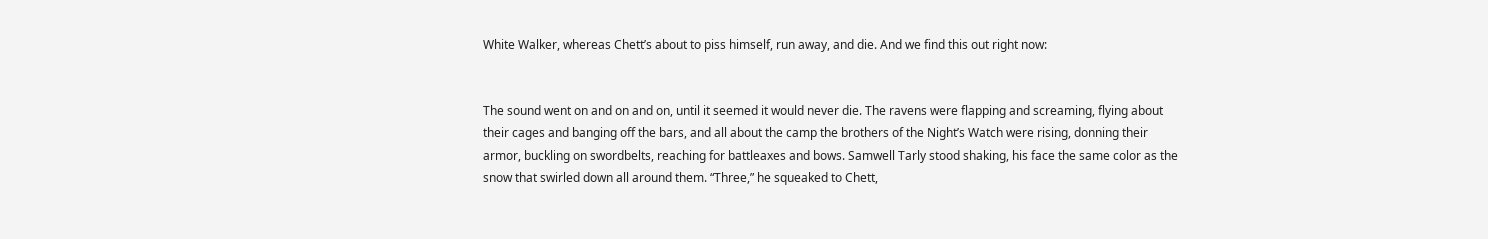White Walker, whereas Chett’s about to piss himself, run away, and die. And we find this out right now:


The sound went on and on and on, until it seemed it would never die. The ravens were flapping and screaming, flying about their cages and banging off the bars, and all about the camp the brothers of the Night’s Watch were rising, donning their armor, buckling on swordbelts, reaching for battleaxes and bows. Samwell Tarly stood shaking, his face the same color as the snow that swirled down all around them. “Three,” he squeaked to Chett,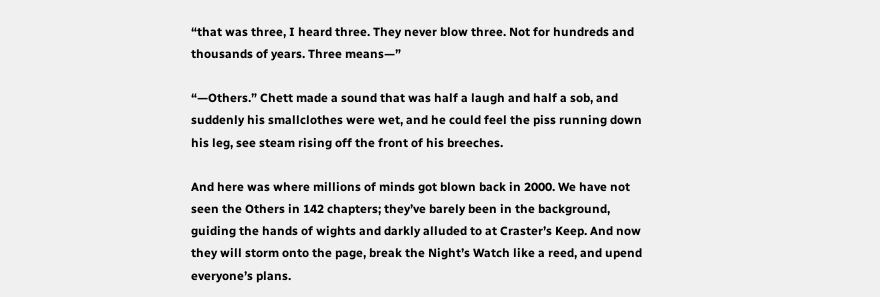“that was three, I heard three. They never blow three. Not for hundreds and thousands of years. Three means—”

“—Others.” Chett made a sound that was half a laugh and half a sob, and suddenly his smallclothes were wet, and he could feel the piss running down his leg, see steam rising off the front of his breeches.

And here was where millions of minds got blown back in 2000. We have not seen the Others in 142 chapters; they’ve barely been in the background, guiding the hands of wights and darkly alluded to at Craster’s Keep. And now they will storm onto the page, break the Night’s Watch like a reed, and upend everyone’s plans.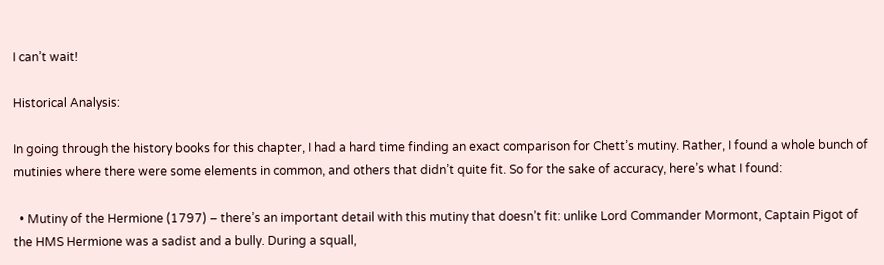I can’t wait!

Historical Analysis:

In going through the history books for this chapter, I had a hard time finding an exact comparison for Chett’s mutiny. Rather, I found a whole bunch of mutinies where there were some elements in common, and others that didn’t quite fit. So for the sake of accuracy, here’s what I found:

  • Mutiny of the Hermione (1797) – there’s an important detail with this mutiny that doesn’t fit: unlike Lord Commander Mormont, Captain Pigot of the HMS Hermione was a sadist and a bully. During a squall,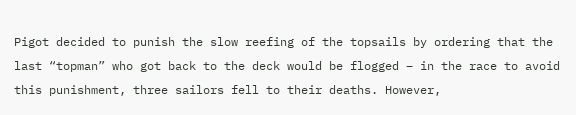Pigot decided to punish the slow reefing of the topsails by ordering that the last “topman” who got back to the deck would be flogged – in the race to avoid this punishment, three sailors fell to their deaths. However,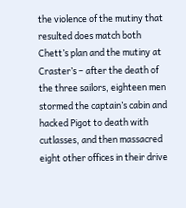the violence of the mutiny that resulted does match both Chett’s plan and the mutiny at Craster’s – after the death of the three sailors, eighteen men stormed the captain’s cabin and hacked Pigot to death with cutlasses, and then massacred eight other offices in their drive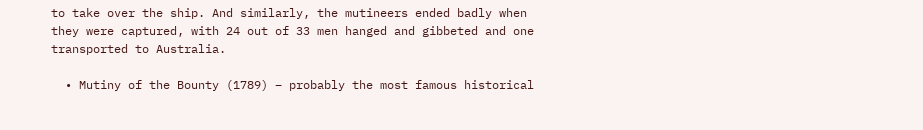to take over the ship. And similarly, the mutineers ended badly when they were captured, with 24 out of 33 men hanged and gibbeted and one transported to Australia.

  • Mutiny of the Bounty (1789) – probably the most famous historical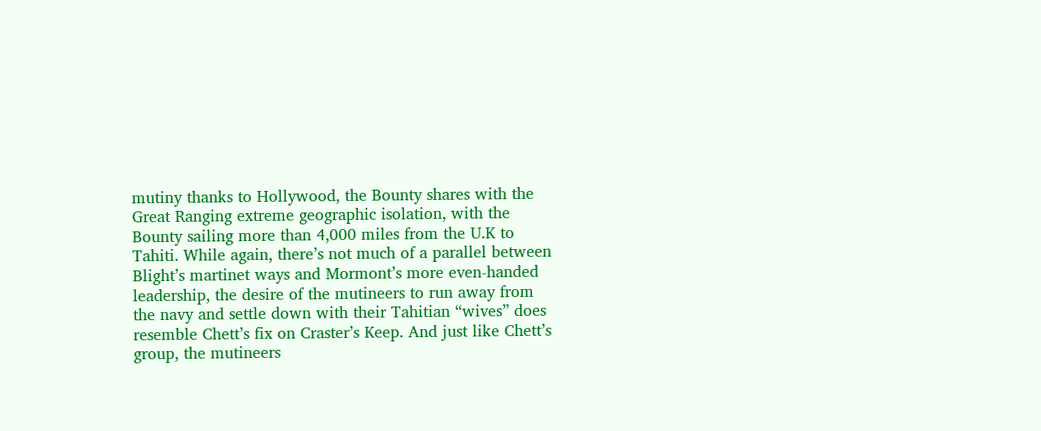mutiny thanks to Hollywood, the Bounty shares with the Great Ranging extreme geographic isolation, with the Bounty sailing more than 4,000 miles from the U.K to Tahiti. While again, there’s not much of a parallel between Blight’s martinet ways and Mormont’s more even-handed leadership, the desire of the mutineers to run away from the navy and settle down with their Tahitian “wives” does resemble Chett’s fix on Craster’s Keep. And just like Chett’s group, the mutineers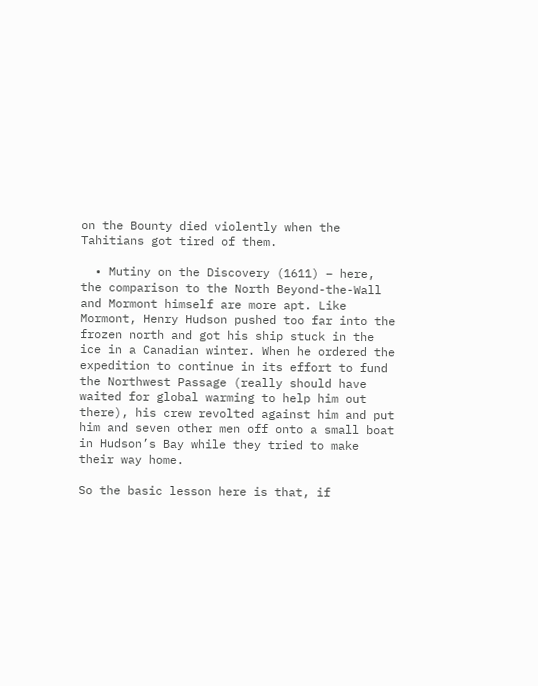on the Bounty died violently when the Tahitians got tired of them.

  • Mutiny on the Discovery (1611) – here, the comparison to the North Beyond-the-Wall and Mormont himself are more apt. Like Mormont, Henry Hudson pushed too far into the frozen north and got his ship stuck in the ice in a Canadian winter. When he ordered the expedition to continue in its effort to fund the Northwest Passage (really should have waited for global warming to help him out there), his crew revolted against him and put him and seven other men off onto a small boat in Hudson’s Bay while they tried to make their way home.

So the basic lesson here is that, if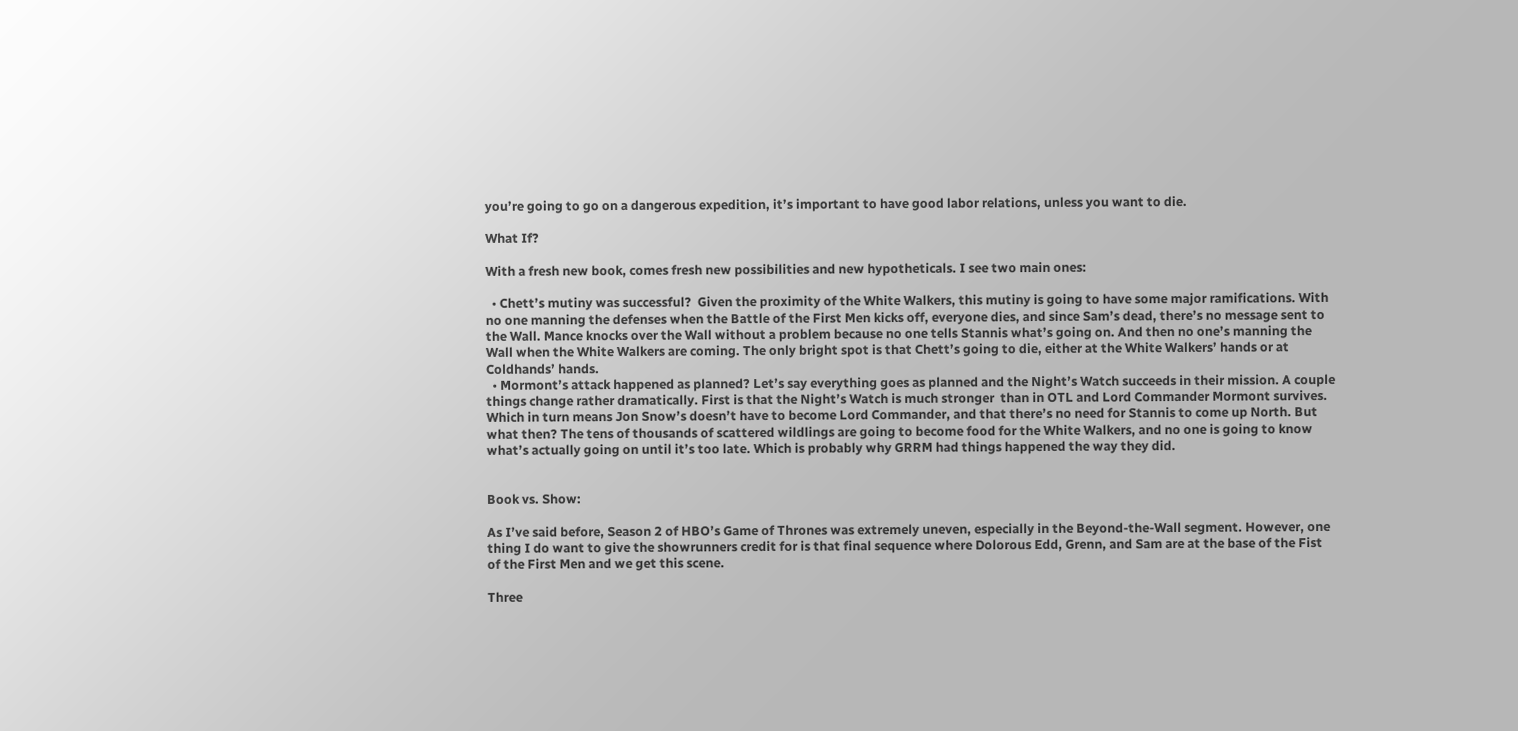you’re going to go on a dangerous expedition, it’s important to have good labor relations, unless you want to die.

What If?

With a fresh new book, comes fresh new possibilities and new hypotheticals. I see two main ones:

  • Chett’s mutiny was successful?  Given the proximity of the White Walkers, this mutiny is going to have some major ramifications. With no one manning the defenses when the Battle of the First Men kicks off, everyone dies, and since Sam’s dead, there’s no message sent to the Wall. Mance knocks over the Wall without a problem because no one tells Stannis what’s going on. And then no one’s manning the Wall when the White Walkers are coming. The only bright spot is that Chett’s going to die, either at the White Walkers’ hands or at Coldhands’ hands.
  • Mormont’s attack happened as planned? Let’s say everything goes as planned and the Night’s Watch succeeds in their mission. A couple things change rather dramatically. First is that the Night’s Watch is much stronger  than in OTL and Lord Commander Mormont survives. Which in turn means Jon Snow’s doesn’t have to become Lord Commander, and that there’s no need for Stannis to come up North. But what then? The tens of thousands of scattered wildlings are going to become food for the White Walkers, and no one is going to know what’s actually going on until it’s too late. Which is probably why GRRM had things happened the way they did.


Book vs. Show:

As I’ve said before, Season 2 of HBO’s Game of Thrones was extremely uneven, especially in the Beyond-the-Wall segment. However, one thing I do want to give the showrunners credit for is that final sequence where Dolorous Edd, Grenn, and Sam are at the base of the Fist of the First Men and we get this scene.

Three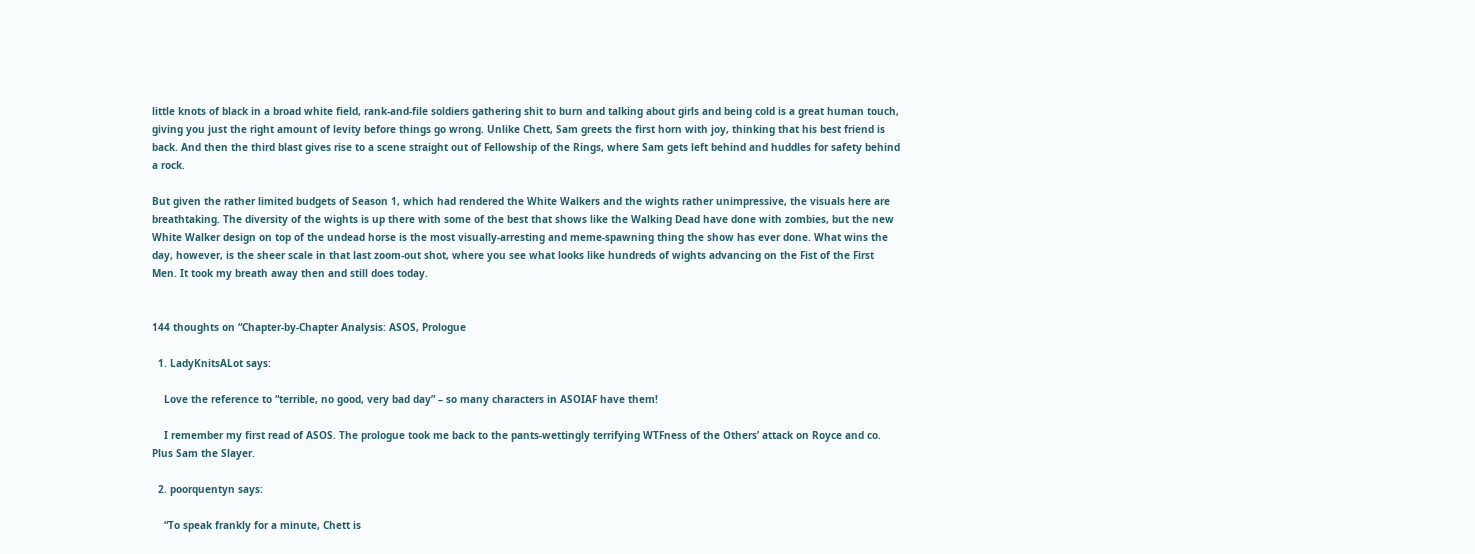little knots of black in a broad white field, rank-and-file soldiers gathering shit to burn and talking about girls and being cold is a great human touch, giving you just the right amount of levity before things go wrong. Unlike Chett, Sam greets the first horn with joy, thinking that his best friend is back. And then the third blast gives rise to a scene straight out of Fellowship of the Rings, where Sam gets left behind and huddles for safety behind a rock.

But given the rather limited budgets of Season 1, which had rendered the White Walkers and the wights rather unimpressive, the visuals here are breathtaking. The diversity of the wights is up there with some of the best that shows like the Walking Dead have done with zombies, but the new White Walker design on top of the undead horse is the most visually-arresting and meme-spawning thing the show has ever done. What wins the day, however, is the sheer scale in that last zoom-out shot, where you see what looks like hundreds of wights advancing on the Fist of the First Men. It took my breath away then and still does today.


144 thoughts on “Chapter-by-Chapter Analysis: ASOS, Prologue

  1. LadyKnitsALot says:

    Love the reference to “terrible, no good, very bad day” – so many characters in ASOIAF have them!

    I remember my first read of ASOS. The prologue took me back to the pants-wettingly terrifying WTFness of the Others’ attack on Royce and co. Plus Sam the Slayer.

  2. poorquentyn says:

    “To speak frankly for a minute, Chett is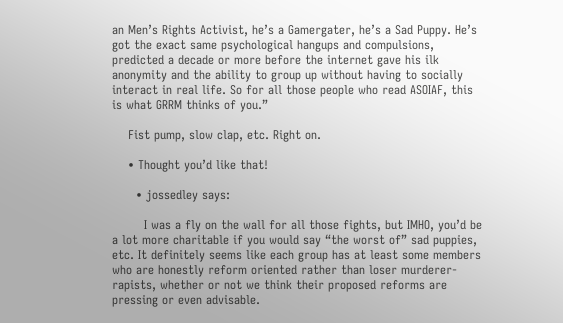an Men’s Rights Activist, he’s a Gamergater, he’s a Sad Puppy. He’s got the exact same psychological hangups and compulsions, predicted a decade or more before the internet gave his ilk anonymity and the ability to group up without having to socially interact in real life. So for all those people who read ASOIAF, this is what GRRM thinks of you.”

    Fist pump, slow clap, etc. Right on.

    • Thought you’d like that!

      • jossedley says:

        I was a fly on the wall for all those fights, but IMHO, you’d be a lot more charitable if you would say “the worst of” sad puppies, etc. It definitely seems like each group has at least some members who are honestly reform oriented rather than loser murderer-rapists, whether or not we think their proposed reforms are pressing or even advisable.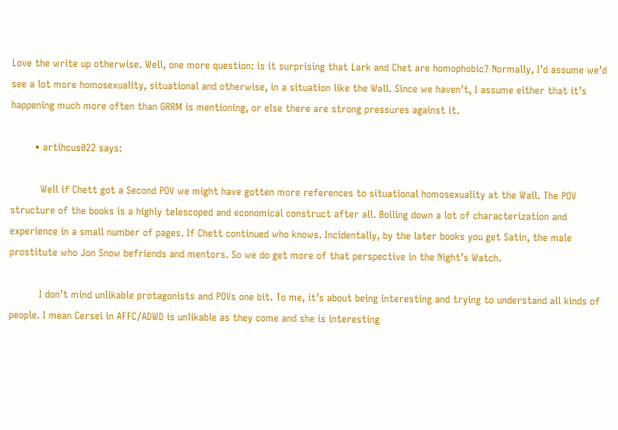Love the write up otherwise. Well, one more question: is it surprising that Lark and Chet are homophobic? Normally, I’d assume we’d see a lot more homosexuality, situational and otherwise, in a situation like the Wall. Since we haven’t, I assume either that it’s happening much more often than GRRM is mentioning, or else there are strong pressures against it.

        • artihcus022 says:

          Well if Chett got a Second POV we might have gotten more references to situational homosexuality at the Wall. The POV structure of the books is a highly telescoped and economical construct after all. Boiling down a lot of characterization and experience in a small number of pages. If Chett continued who knows. Incidentally, by the later books you get Satin, the male prostitute who Jon Snow befriends and mentors. So we do get more of that perspective in the Night’s Watch.

          I don’t mind unlikable protagonists and POVs one bit. To me, it’s about being interesting and trying to understand all kinds of people. I mean Cersei in AFFC/ADWD is unlikable as they come and she is interesting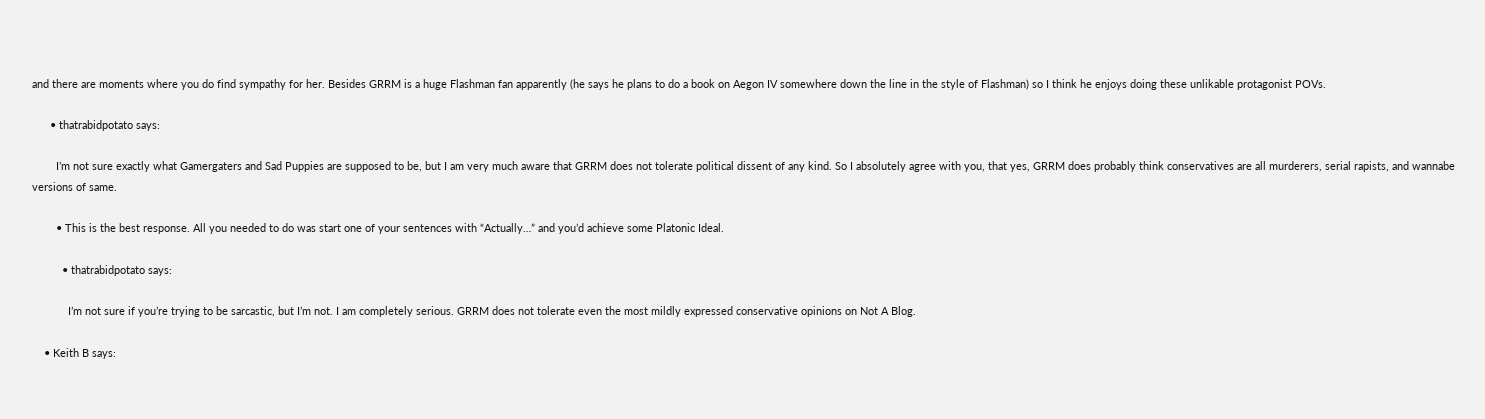and there are moments where you do find sympathy for her. Besides GRRM is a huge Flashman fan apparently (he says he plans to do a book on Aegon IV somewhere down the line in the style of Flashman) so I think he enjoys doing these unlikable protagonist POVs.

      • thatrabidpotato says:

        I’m not sure exactly what Gamergaters and Sad Puppies are supposed to be, but I am very much aware that GRRM does not tolerate political dissent of any kind. So I absolutely agree with you, that yes, GRRM does probably think conservatives are all murderers, serial rapists, and wannabe versions of same.

        • This is the best response. All you needed to do was start one of your sentences with “Actually…” and you’d achieve some Platonic Ideal.

          • thatrabidpotato says:

            I’m not sure if you’re trying to be sarcastic, but I’m not. I am completely serious. GRRM does not tolerate even the most mildly expressed conservative opinions on Not A Blog.

    • Keith B says: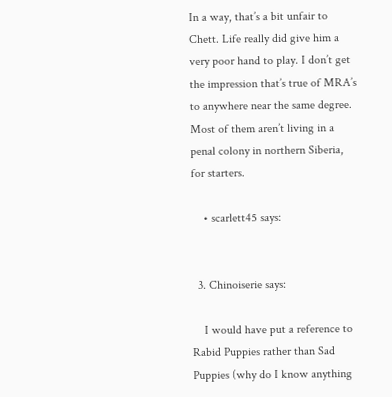In a way, that’s a bit unfair to Chett. Life really did give him a very poor hand to play. I don’t get the impression that’s true of MRA’s to anywhere near the same degree. Most of them aren’t living in a penal colony in northern Siberia, for starters.

    • scarlett45 says:


  3. Chinoiserie says:

    I would have put a reference to Rabid Puppies rather than Sad Puppies (why do I know anything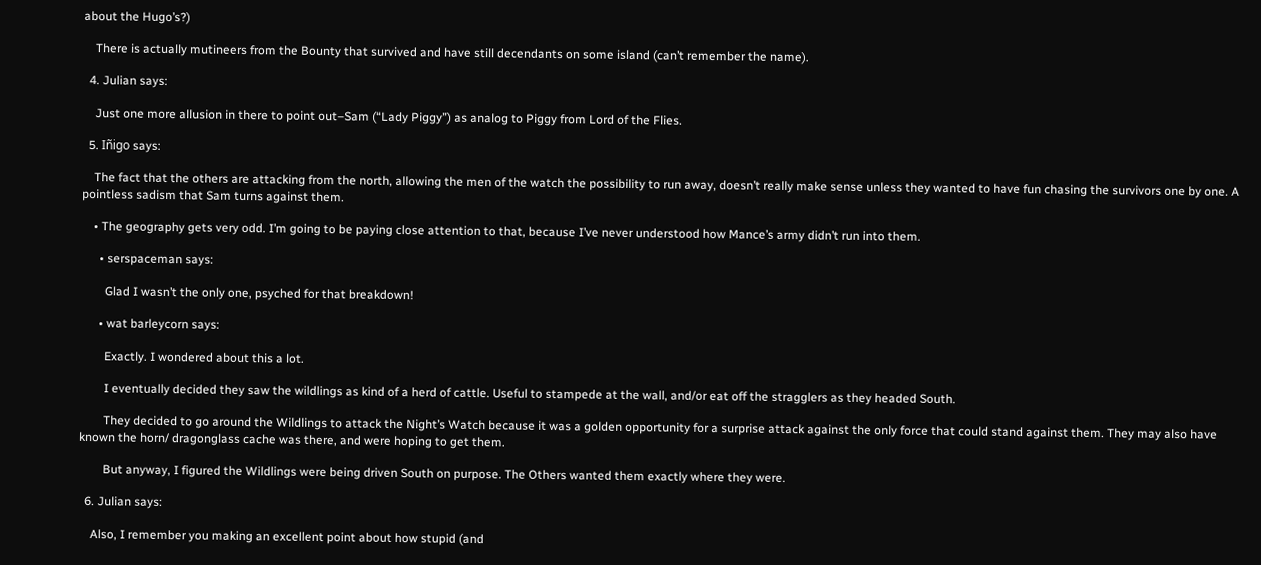about the Hugo’s?)

    There is actually mutineers from the Bounty that survived and have still decendants on some island (can’t remember the name).

  4. Julian says:

    Just one more allusion in there to point out–Sam (“Lady Piggy”) as analog to Piggy from Lord of the Flies.

  5. Iñigo says:

    The fact that the others are attacking from the north, allowing the men of the watch the possibility to run away, doesn’t really make sense unless they wanted to have fun chasing the survivors one by one. A pointless sadism that Sam turns against them.

    • The geography gets very odd. I’m going to be paying close attention to that, because I’ve never understood how Mance’s army didn’t run into them.

      • serspaceman says:

        Glad I wasn’t the only one, psyched for that breakdown!

      • wat barleycorn says:

        Exactly. I wondered about this a lot.

        I eventually decided they saw the wildlings as kind of a herd of cattle. Useful to stampede at the wall, and/or eat off the stragglers as they headed South.

        They decided to go around the Wildlings to attack the Night’s Watch because it was a golden opportunity for a surprise attack against the only force that could stand against them. They may also have known the horn/ dragonglass cache was there, and were hoping to get them.

        But anyway, I figured the Wildlings were being driven South on purpose. The Others wanted them exactly where they were.

  6. Julian says:

    Also, I remember you making an excellent point about how stupid (and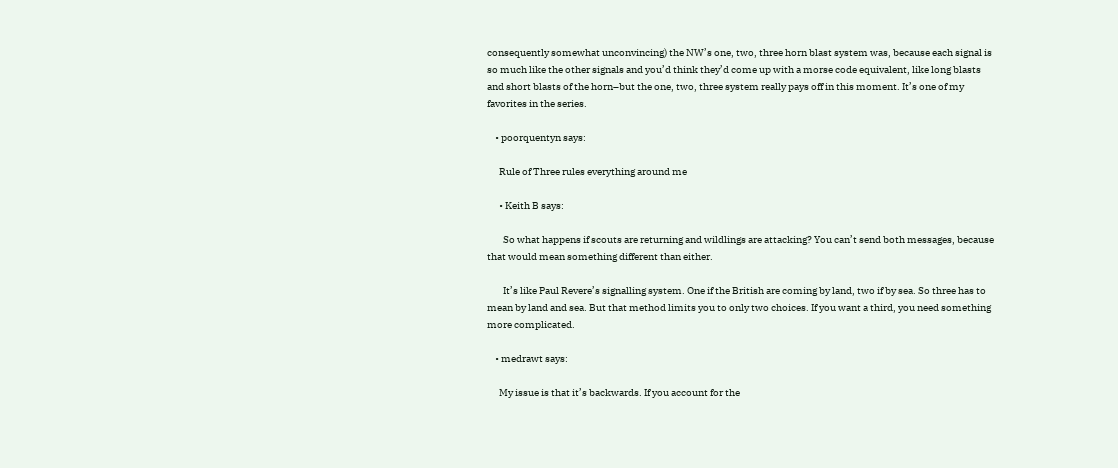consequently somewhat unconvincing) the NW’s one, two, three horn blast system was, because each signal is so much like the other signals and you’d think they’d come up with a morse code equivalent, like long blasts and short blasts of the horn–but the one, two, three system really pays off in this moment. It’s one of my favorites in the series.

    • poorquentyn says:

      Rule of Three rules everything around me

      • Keith B says:

        So what happens if scouts are returning and wildlings are attacking? You can’t send both messages, because that would mean something different than either.

        It’s like Paul Revere’s signalling system. One if the British are coming by land, two if by sea. So three has to mean by land and sea. But that method limits you to only two choices. If you want a third, you need something more complicated.

    • medrawt says:

      My issue is that it’s backwards. If you account for the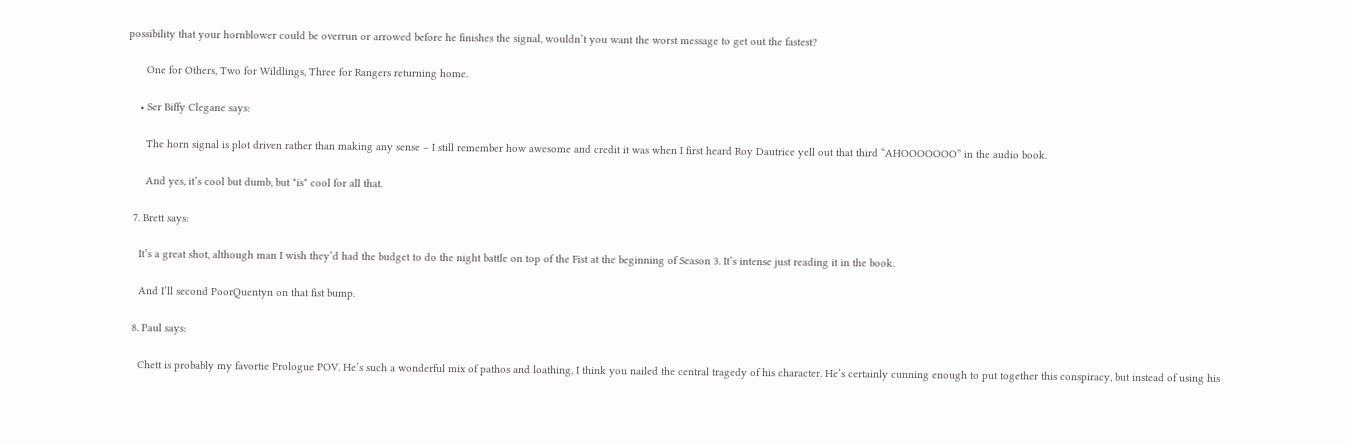possibility that your hornblower could be overrun or arrowed before he finishes the signal, wouldn’t you want the worst message to get out the fastest?

      One for Others, Two for Wildlings, Three for Rangers returning home.

    • Ser Biffy Clegane says:

      The horn signal is plot driven rather than making any sense – I still remember how awesome and credit it was when I first heard Roy Dautrice yell out that third “AHOOOOOOO” in the audio book.

      And yes, it’s cool but dumb, but *is* cool for all that.

  7. Brett says:

    It’s a great shot, although man I wish they’d had the budget to do the night battle on top of the Fist at the beginning of Season 3. It’s intense just reading it in the book.

    And I’ll second PoorQuentyn on that fist bump.

  8. Paul says:

    Chett is probably my favortie Prologue POV. He’s such a wonderful mix of pathos and loathing, I think you nailed the central tragedy of his character. He’s certainly cunning enough to put together this conspiracy, but instead of using his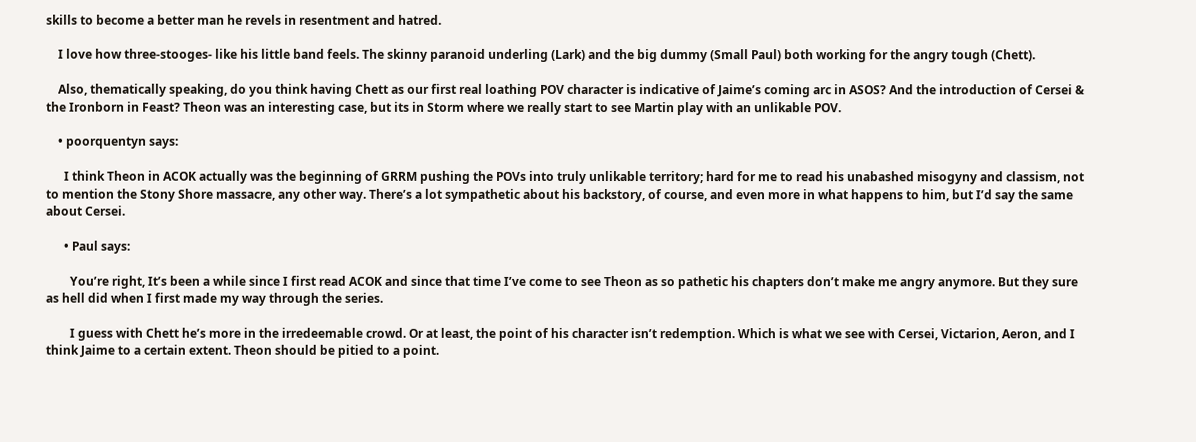skills to become a better man he revels in resentment and hatred.

    I love how three-stooges- like his little band feels. The skinny paranoid underling (Lark) and the big dummy (Small Paul) both working for the angry tough (Chett).

    Also, thematically speaking, do you think having Chett as our first real loathing POV character is indicative of Jaime’s coming arc in ASOS? And the introduction of Cersei & the Ironborn in Feast? Theon was an interesting case, but its in Storm where we really start to see Martin play with an unlikable POV.

    • poorquentyn says:

      I think Theon in ACOK actually was the beginning of GRRM pushing the POVs into truly unlikable territory; hard for me to read his unabashed misogyny and classism, not to mention the Stony Shore massacre, any other way. There’s a lot sympathetic about his backstory, of course, and even more in what happens to him, but I’d say the same about Cersei.

      • Paul says:

        You’re right, It’s been a while since I first read ACOK and since that time I’ve come to see Theon as so pathetic his chapters don’t make me angry anymore. But they sure as hell did when I first made my way through the series.

        I guess with Chett he’s more in the irredeemable crowd. Or at least, the point of his character isn’t redemption. Which is what we see with Cersei, Victarion, Aeron, and I think Jaime to a certain extent. Theon should be pitied to a point.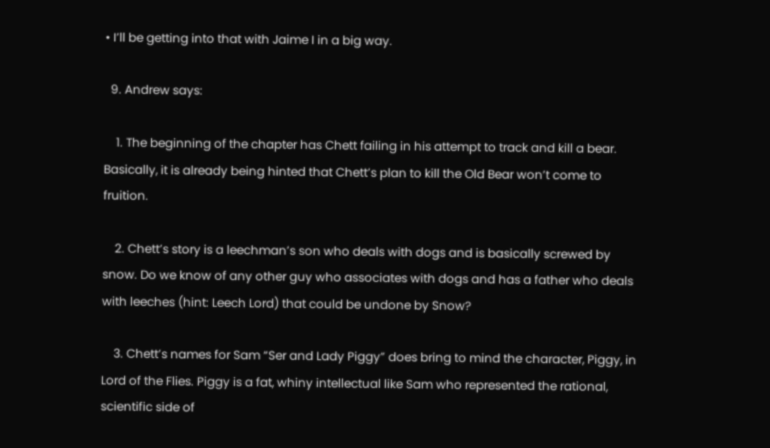• I’ll be getting into that with Jaime I in a big way.

  9. Andrew says:

    1. The beginning of the chapter has Chett failing in his attempt to track and kill a bear. Basically, it is already being hinted that Chett’s plan to kill the Old Bear won’t come to fruition.

    2. Chett’s story is a leechman’s son who deals with dogs and is basically screwed by snow. Do we know of any other guy who associates with dogs and has a father who deals with leeches (hint: Leech Lord) that could be undone by Snow?

    3. Chett’s names for Sam “Ser and Lady Piggy” does bring to mind the character, Piggy, in Lord of the Flies. Piggy is a fat, whiny intellectual like Sam who represented the rational, scientific side of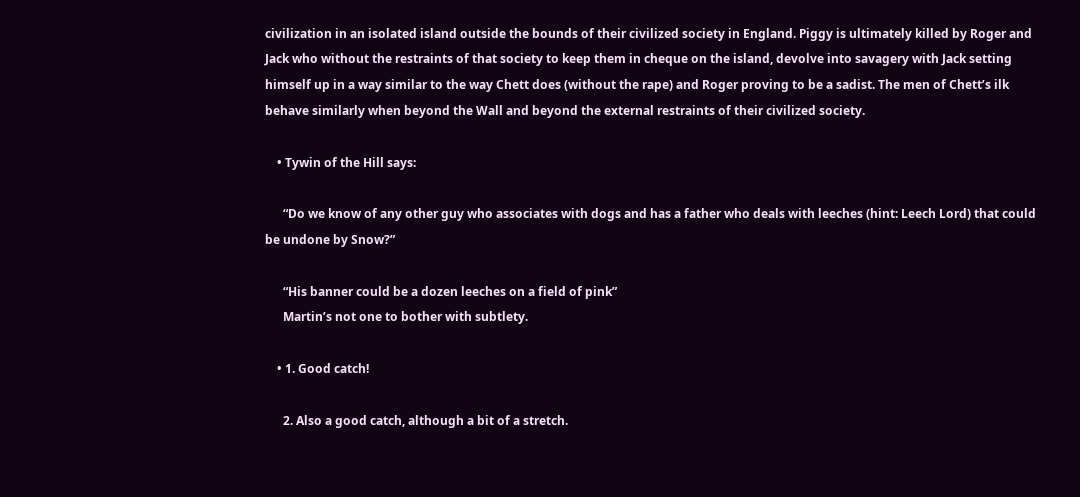civilization in an isolated island outside the bounds of their civilized society in England. Piggy is ultimately killed by Roger and Jack who without the restraints of that society to keep them in cheque on the island, devolve into savagery with Jack setting himself up in a way similar to the way Chett does (without the rape) and Roger proving to be a sadist. The men of Chett’s ilk behave similarly when beyond the Wall and beyond the external restraints of their civilized society.

    • Tywin of the Hill says:

      “Do we know of any other guy who associates with dogs and has a father who deals with leeches (hint: Leech Lord) that could be undone by Snow?”

      “His banner could be a dozen leeches on a field of pink”
      Martin’s not one to bother with subtlety.

    • 1. Good catch!

      2. Also a good catch, although a bit of a stretch.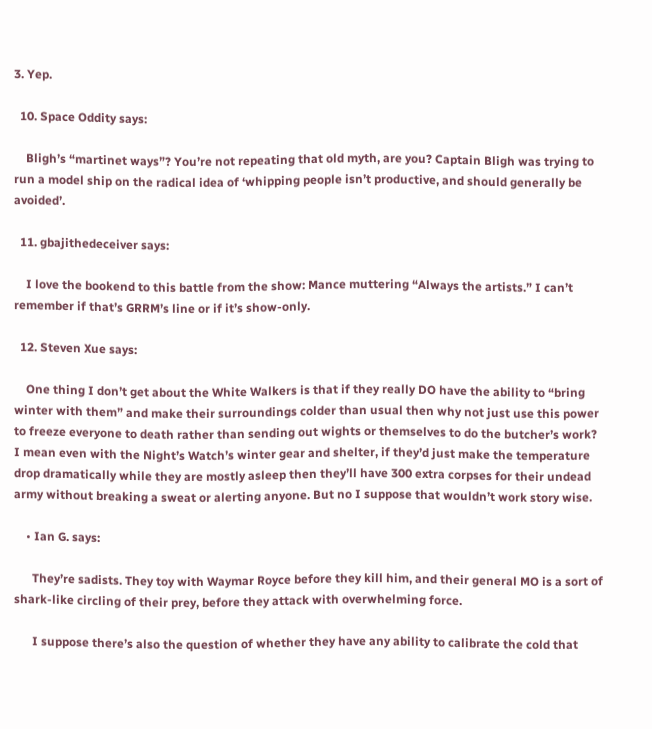3. Yep.

  10. Space Oddity says:

    Bligh’s “martinet ways”? You’re not repeating that old myth, are you? Captain Bligh was trying to run a model ship on the radical idea of ‘whipping people isn’t productive, and should generally be avoided’.

  11. gbajithedeceiver says:

    I love the bookend to this battle from the show: Mance muttering “Always the artists.” I can’t remember if that’s GRRM’s line or if it’s show-only.

  12. Steven Xue says:

    One thing I don’t get about the White Walkers is that if they really DO have the ability to “bring winter with them” and make their surroundings colder than usual then why not just use this power to freeze everyone to death rather than sending out wights or themselves to do the butcher’s work? I mean even with the Night’s Watch’s winter gear and shelter, if they’d just make the temperature drop dramatically while they are mostly asleep then they’ll have 300 extra corpses for their undead army without breaking a sweat or alerting anyone. But no I suppose that wouldn’t work story wise.

    • Ian G. says:

      They’re sadists. They toy with Waymar Royce before they kill him, and their general MO is a sort of shark-like circling of their prey, before they attack with overwhelming force.

      I suppose there’s also the question of whether they have any ability to calibrate the cold that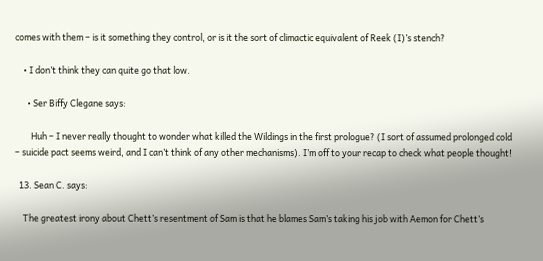comes with them – is it something they control, or is it the sort of climactic equivalent of Reek (I)’s stench?

    • I don’t think they can quite go that low.

      • Ser Biffy Clegane says:

        Huh – I never really thought to wonder what killed the Wildings in the first prologue? (I sort of assumed prolonged cold – suicide pact seems weird, and I can’t think of any other mechanisms). I’m off to your recap to check what people thought!

  13. Sean C. says:

    The greatest irony about Chett’s resentment of Sam is that he blames Sam’s taking his job with Aemon for Chett’s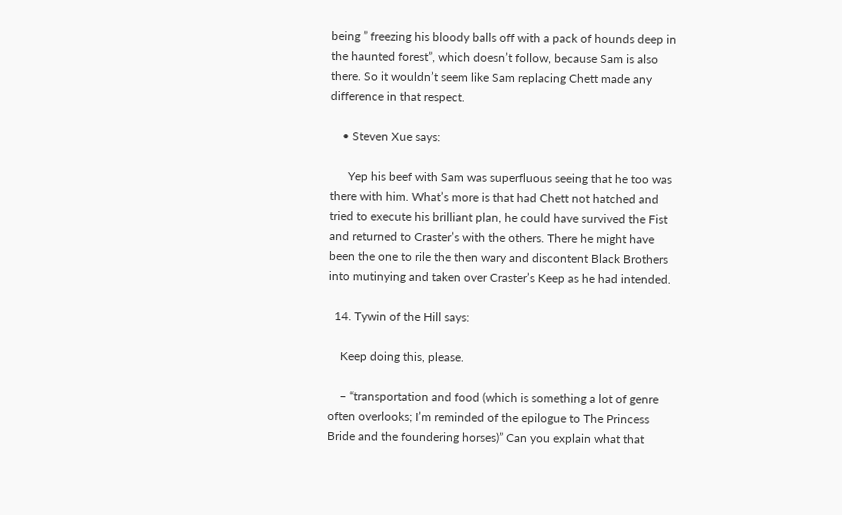being ” freezing his bloody balls off with a pack of hounds deep in the haunted forest”, which doesn’t follow, because Sam is also there. So it wouldn’t seem like Sam replacing Chett made any difference in that respect.

    • Steven Xue says:

      Yep his beef with Sam was superfluous seeing that he too was there with him. What’s more is that had Chett not hatched and tried to execute his brilliant plan, he could have survived the Fist and returned to Craster’s with the others. There he might have been the one to rile the then wary and discontent Black Brothers into mutinying and taken over Craster’s Keep as he had intended.

  14. Tywin of the Hill says:

    Keep doing this, please.

    – “transportation and food (which is something a lot of genre often overlooks; I’m reminded of the epilogue to The Princess Bride and the foundering horses)” Can you explain what that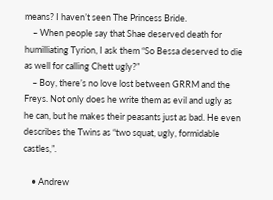means? I haven’t seen The Princess Bride.
    – When people say that Shae deserved death for humilliating Tyrion, I ask them “So Bessa deserved to die as well for calling Chett ugly?”
    – Boy, there’s no love lost between GRRM and the Freys. Not only does he write them as evil and ugly as he can, but he makes their peasants just as bad. He even describes the Twins as “two squat, ugly, formidable castles,”.

    • Andrew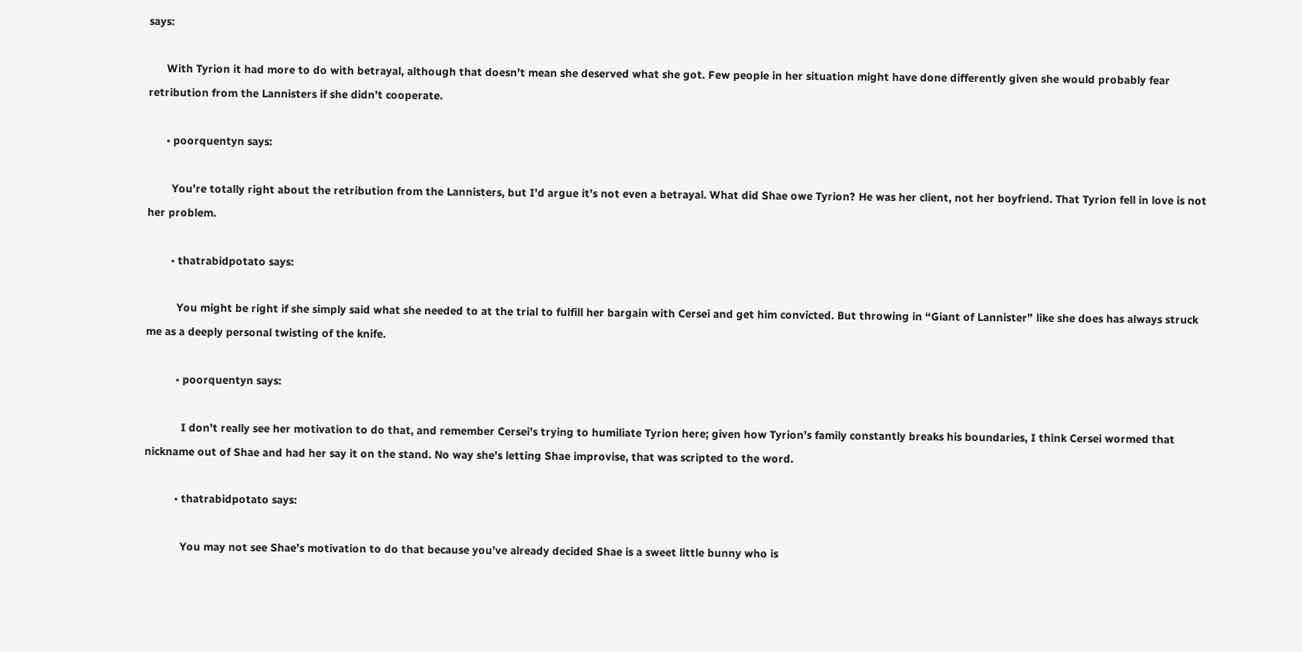says:

      With Tyrion it had more to do with betrayal, although that doesn’t mean she deserved what she got. Few people in her situation might have done differently given she would probably fear retribution from the Lannisters if she didn’t cooperate.

      • poorquentyn says:

        You’re totally right about the retribution from the Lannisters, but I’d argue it’s not even a betrayal. What did Shae owe Tyrion? He was her client, not her boyfriend. That Tyrion fell in love is not her problem.

        • thatrabidpotato says:

          You might be right if she simply said what she needed to at the trial to fulfill her bargain with Cersei and get him convicted. But throwing in “Giant of Lannister” like she does has always struck me as a deeply personal twisting of the knife.

          • poorquentyn says:

            I don’t really see her motivation to do that, and remember Cersei’s trying to humiliate Tyrion here; given how Tyrion’s family constantly breaks his boundaries, I think Cersei wormed that nickname out of Shae and had her say it on the stand. No way she’s letting Shae improvise, that was scripted to the word.

          • thatrabidpotato says:

            You may not see Shae’s motivation to do that because you’ve already decided Shae is a sweet little bunny who is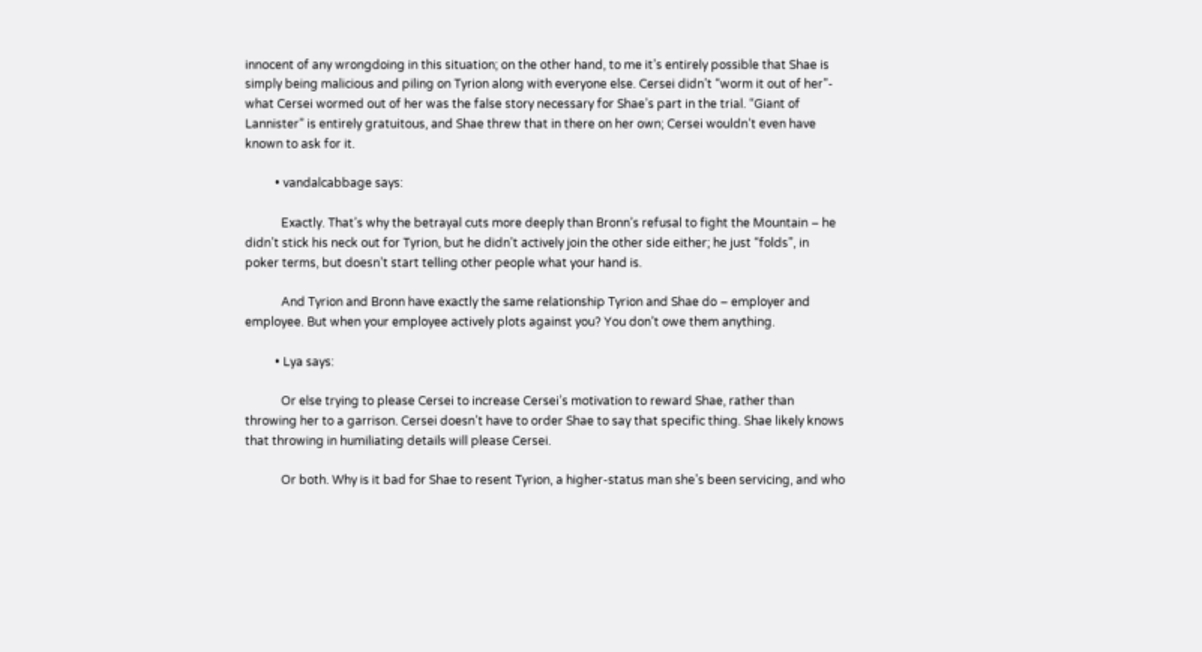innocent of any wrongdoing in this situation; on the other hand, to me it’s entirely possible that Shae is simply being malicious and piling on Tyrion along with everyone else. Cersei didn’t “worm it out of her”- what Cersei wormed out of her was the false story necessary for Shae’s part in the trial. “Giant of Lannister” is entirely gratuitous, and Shae threw that in there on her own; Cersei wouldn’t even have known to ask for it.

          • vandalcabbage says:

            Exactly. That’s why the betrayal cuts more deeply than Bronn’s refusal to fight the Mountain – he didn’t stick his neck out for Tyrion, but he didn’t actively join the other side either; he just “folds”, in poker terms, but doesn’t start telling other people what your hand is.

            And Tyrion and Bronn have exactly the same relationship Tyrion and Shae do – employer and employee. But when your employee actively plots against you? You don’t owe them anything.

          • Lya says:

            Or else trying to please Cersei to increase Cersei’s motivation to reward Shae, rather than throwing her to a garrison. Cersei doesn’t have to order Shae to say that specific thing. Shae likely knows that throwing in humiliating details will please Cersei.

            Or both. Why is it bad for Shae to resent Tyrion, a higher-status man she’s been servicing, and who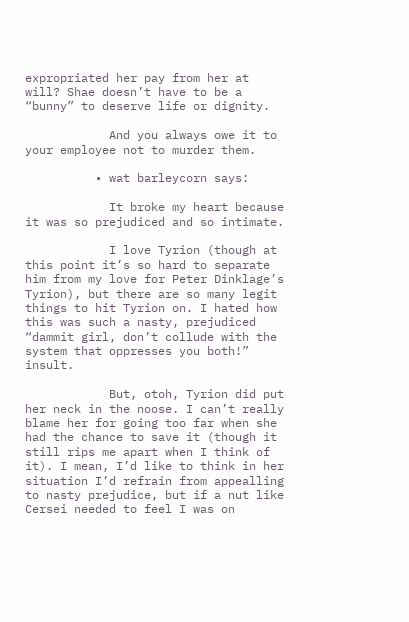expropriated her pay from her at will? Shae doesn’t have to be a “bunny” to deserve life or dignity.

            And you always owe it to your employee not to murder them.

          • wat barleycorn says:

            It broke my heart because it was so prejudiced and so intimate.

            I love Tyrion (though at this point it’s so hard to separate him from my love for Peter Dinklage’s Tyrion), but there are so many legit things to hit Tyrion on. I hated how this was such a nasty, prejudiced “dammit girl, don’t collude with the system that oppresses you both!” insult.

            But, otoh, Tyrion did put her neck in the noose. I can’t really blame her for going too far when she had the chance to save it (though it still rips me apart when I think of it). I mean, I’d like to think in her situation I’d refrain from appealling to nasty prejudice, but if a nut like Cersei needed to feel I was on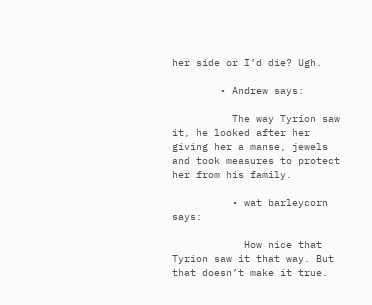her side or I’d die? Ugh.

        • Andrew says:

          The way Tyrion saw it, he looked after her giving her a manse, jewels and took measures to protect her from his family.

          • wat barleycorn says:

            How nice that Tyrion saw it that way. But that doesn’t make it true.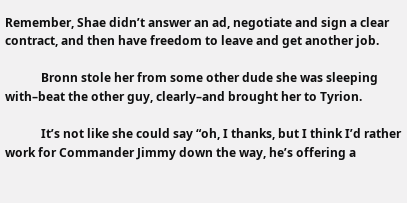Remember, Shae didn’t answer an ad, negotiate and sign a clear contract, and then have freedom to leave and get another job.

            Bronn stole her from some other dude she was sleeping with–beat the other guy, clearly–and brought her to Tyrion.

            It’s not like she could say “oh, I thanks, but I think I’d rather work for Commander Jimmy down the way, he’s offering a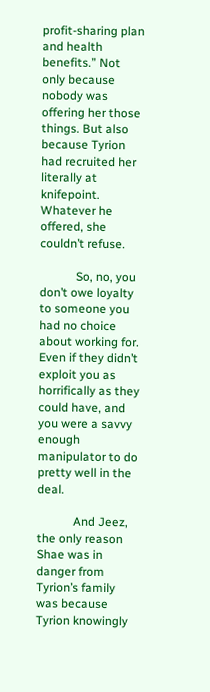profit-sharing plan and health benefits.” Not only because nobody was offering her those things. But also because Tyrion had recruited her literally at knifepoint. Whatever he offered, she couldn’t refuse.

            So, no, you don’t owe loyalty to someone you had no choice about working for. Even if they didn’t exploit you as horrifically as they could have, and you were a savvy enough manipulator to do pretty well in the deal.

            And Jeez, the only reason Shae was in danger from Tyrion’s family was because Tyrion knowingly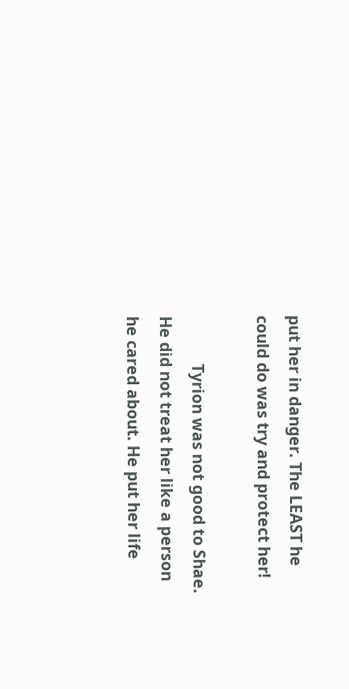put her in danger. The LEAST he could do was try and protect her!

            Tyrion was not good to Shae. He did not treat her like a person he cared about. He put her life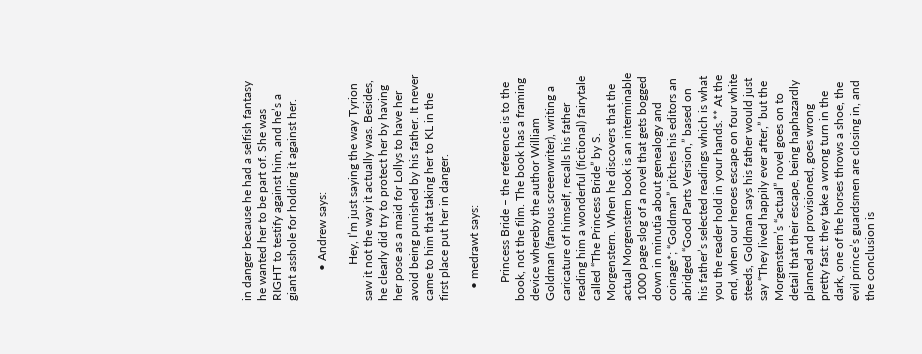in danger because he had a selfish fantasy he wanted her to be part of. She was RIGHT to testify against him, and he’s a giant asshole for holding it against her.

          • Andrew says:

            Hey, I’m just saying the way Tyrion saw it not the way it actually was. Besides, he clearly did try to protect her by having her pose as a maid for Lollys to have her avoid being punished by his father. It never came to him that taking her to KL in the first place put her in danger.

    • medrawt says:

      Princess Bride – the reference is to the book, not the film. The book has a framing device whereby the author William Goldman (famous screenwriter), writing a caricature of himself, recalls his father reading him a wonderful (fictional) fairytale called “The Princess Bride” by S. Morgenstern. When he discovers that the actual Morgenstern book is an interminable 1000 page slog of a novel that gets bogged down in minutia about genealogy and coinage*; “Goldman” pitches his editors an abridged “Good Parts Version,” based on his father’s selected readings which is what you the reader hold in your hands.** At the end, when our heroes escape on four white steeds, Goldman says his father would just say “They lived happily ever after,” but the Morgenstern’s “actual” novel goes on to detail that their escape, being haphazardly planned and provisioned, goes wrong pretty fast: they take a wrong turn in the dark, one of the horses throws a shoe, the evil prince’s guardsmen are closing in, and the conclusion is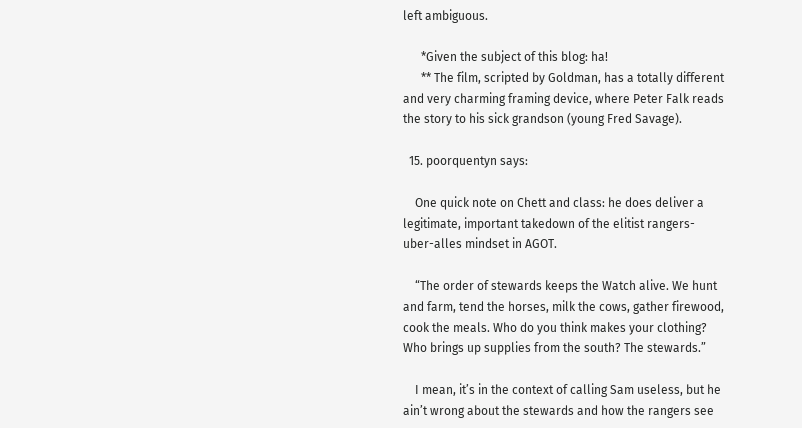left ambiguous.

      *Given the subject of this blog: ha!
      ** The film, scripted by Goldman, has a totally different and very charming framing device, where Peter Falk reads the story to his sick grandson (young Fred Savage).

  15. poorquentyn says:

    One quick note on Chett and class: he does deliver a legitimate, important takedown of the elitist rangers-uber-alles mindset in AGOT.

    “The order of stewards keeps the Watch alive. We hunt and farm, tend the horses, milk the cows, gather firewood, cook the meals. Who do you think makes your clothing? Who brings up supplies from the south? The stewards.”

    I mean, it’s in the context of calling Sam useless, but he ain’t wrong about the stewards and how the rangers see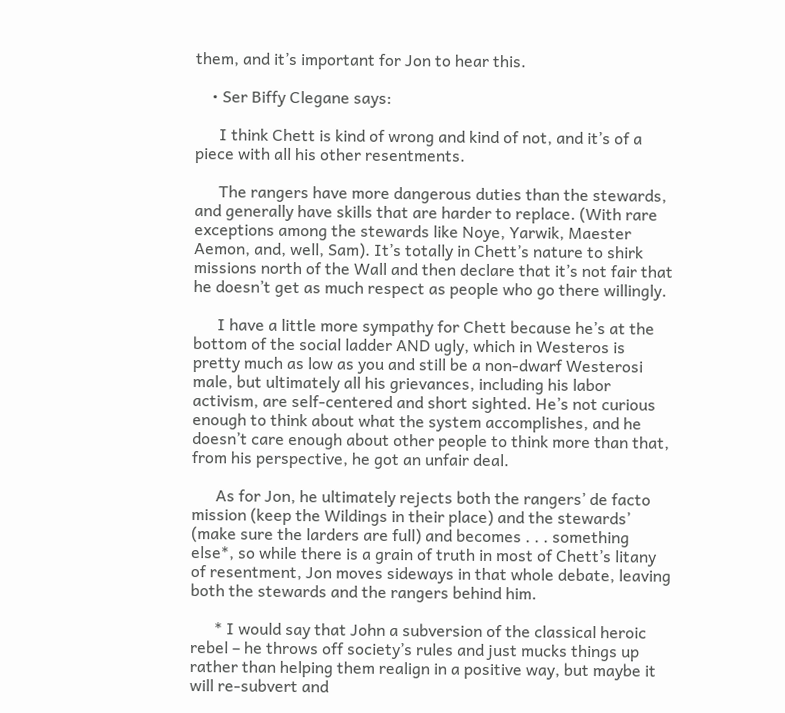them, and it’s important for Jon to hear this.

    • Ser Biffy Clegane says:

      I think Chett is kind of wrong and kind of not, and it’s of a piece with all his other resentments.

      The rangers have more dangerous duties than the stewards, and generally have skills that are harder to replace. (With rare exceptions among the stewards like Noye, Yarwik, Maester Aemon, and, well, Sam). It’s totally in Chett’s nature to shirk missions north of the Wall and then declare that it’s not fair that he doesn’t get as much respect as people who go there willingly.

      I have a little more sympathy for Chett because he’s at the bottom of the social ladder AND ugly, which in Westeros is pretty much as low as you and still be a non-dwarf Westerosi male, but ultimately all his grievances, including his labor activism, are self-centered and short sighted. He’s not curious enough to think about what the system accomplishes, and he doesn’t care enough about other people to think more than that, from his perspective, he got an unfair deal.

      As for Jon, he ultimately rejects both the rangers’ de facto mission (keep the Wildings in their place) and the stewards’ (make sure the larders are full) and becomes . . . something else*, so while there is a grain of truth in most of Chett’s litany of resentment, Jon moves sideways in that whole debate, leaving both the stewards and the rangers behind him.

      * I would say that John a subversion of the classical heroic rebel – he throws off society’s rules and just mucks things up rather than helping them realign in a positive way, but maybe it will re-subvert and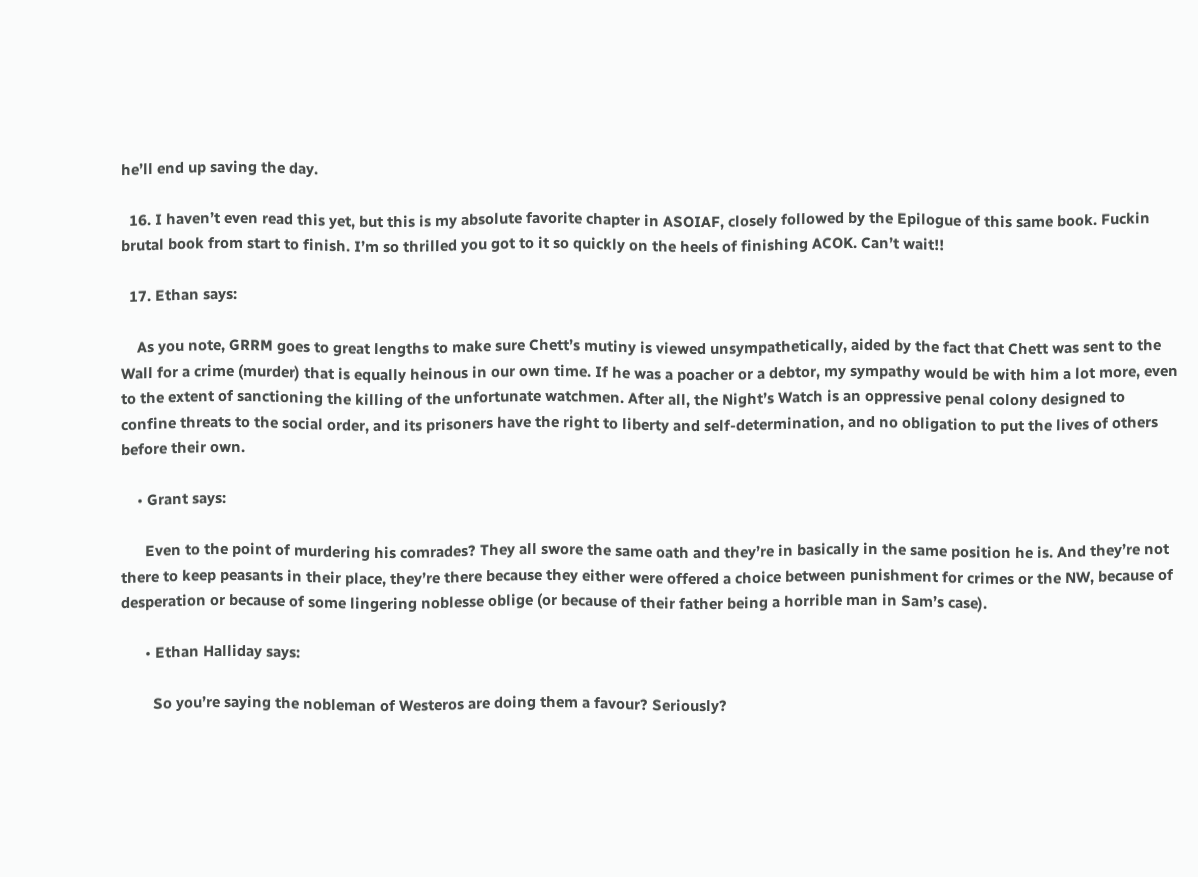he’ll end up saving the day.

  16. I haven’t even read this yet, but this is my absolute favorite chapter in ASOIAF, closely followed by the Epilogue of this same book. Fuckin brutal book from start to finish. I’m so thrilled you got to it so quickly on the heels of finishing ACOK. Can’t wait!!

  17. Ethan says:

    As you note, GRRM goes to great lengths to make sure Chett’s mutiny is viewed unsympathetically, aided by the fact that Chett was sent to the Wall for a crime (murder) that is equally heinous in our own time. If he was a poacher or a debtor, my sympathy would be with him a lot more, even to the extent of sanctioning the killing of the unfortunate watchmen. After all, the Night’s Watch is an oppressive penal colony designed to confine threats to the social order, and its prisoners have the right to liberty and self-determination, and no obligation to put the lives of others before their own.

    • Grant says:

      Even to the point of murdering his comrades? They all swore the same oath and they’re in basically in the same position he is. And they’re not there to keep peasants in their place, they’re there because they either were offered a choice between punishment for crimes or the NW, because of desperation or because of some lingering noblesse oblige (or because of their father being a horrible man in Sam’s case).

      • Ethan Halliday says:

        So you’re saying the nobleman of Westeros are doing them a favour? Seriously?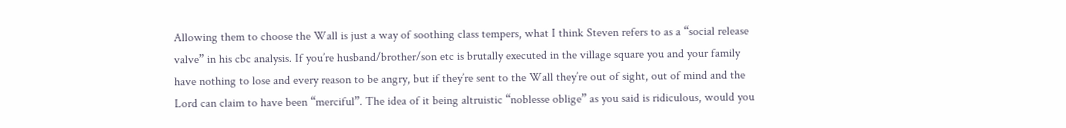Allowing them to choose the Wall is just a way of soothing class tempers, what I think Steven refers to as a “social release valve” in his cbc analysis. If you’re husband/brother/son etc is brutally executed in the village square you and your family have nothing to lose and every reason to be angry, but if they’re sent to the Wall they’re out of sight, out of mind and the Lord can claim to have been “merciful”. The idea of it being altruistic “noblesse oblige” as you said is ridiculous, would you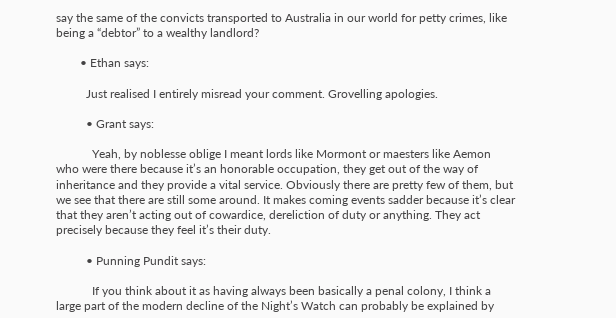say the same of the convicts transported to Australia in our world for petty crimes, like being a “debtor” to a wealthy landlord?

        • Ethan says:

          Just realised I entirely misread your comment. Grovelling apologies.

          • Grant says:

            Yeah, by noblesse oblige I meant lords like Mormont or maesters like Aemon who were there because it’s an honorable occupation, they get out of the way of inheritance and they provide a vital service. Obviously there are pretty few of them, but we see that there are still some around. It makes coming events sadder because it’s clear that they aren’t acting out of cowardice, dereliction of duty or anything. They act precisely because they feel it’s their duty.

          • Punning Pundit says:

            If you think about it as having always been basically a penal colony, I think a large part of the modern decline of the Night’s Watch can probably be explained by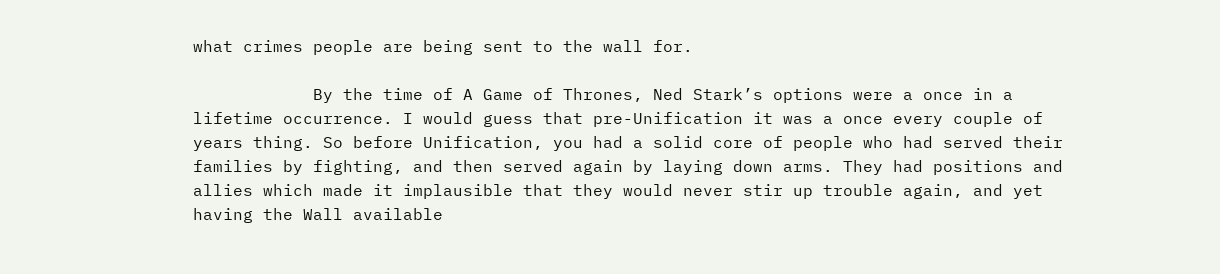what crimes people are being sent to the wall for.

            By the time of A Game of Thrones, Ned Stark’s options were a once in a lifetime occurrence. I would guess that pre-Unification it was a once every couple of years thing. So before Unification, you had a solid core of people who had served their families by fighting, and then served again by laying down arms. They had positions and allies which made it implausible that they would never stir up trouble again, and yet having the Wall available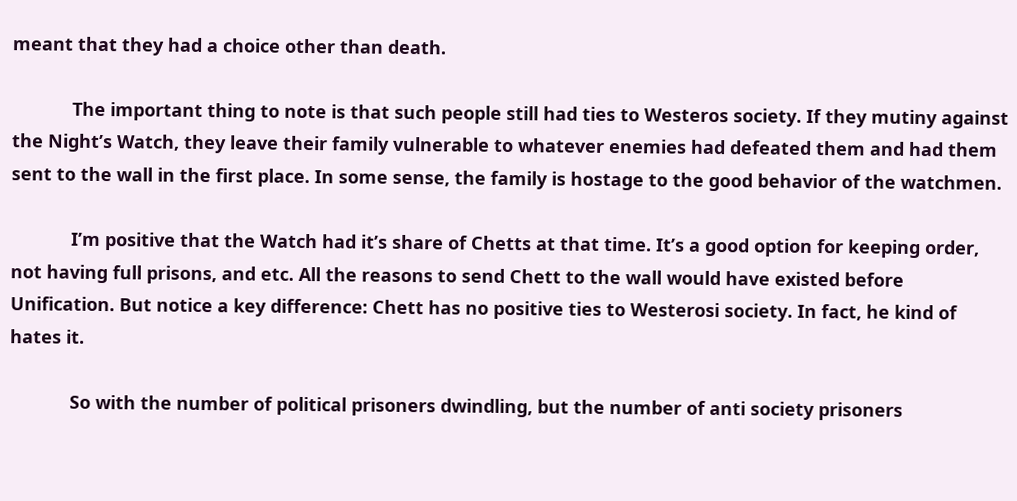meant that they had a choice other than death.

            The important thing to note is that such people still had ties to Westeros society. If they mutiny against the Night’s Watch, they leave their family vulnerable to whatever enemies had defeated them and had them sent to the wall in the first place. In some sense, the family is hostage to the good behavior of the watchmen.

            I’m positive that the Watch had it’s share of Chetts at that time. It’s a good option for keeping order, not having full prisons, and etc. All the reasons to send Chett to the wall would have existed before Unification. But notice a key difference: Chett has no positive ties to Westerosi society. In fact, he kind of hates it.

            So with the number of political prisoners dwindling, but the number of anti society prisoners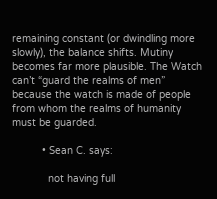remaining constant (or dwindling more slowly), the balance shifts. Mutiny becomes far more plausible. The Watch can’t “guard the realms of men” because the watch is made of people from whom the realms of humanity must be guarded.

          • Sean C. says:

            not having full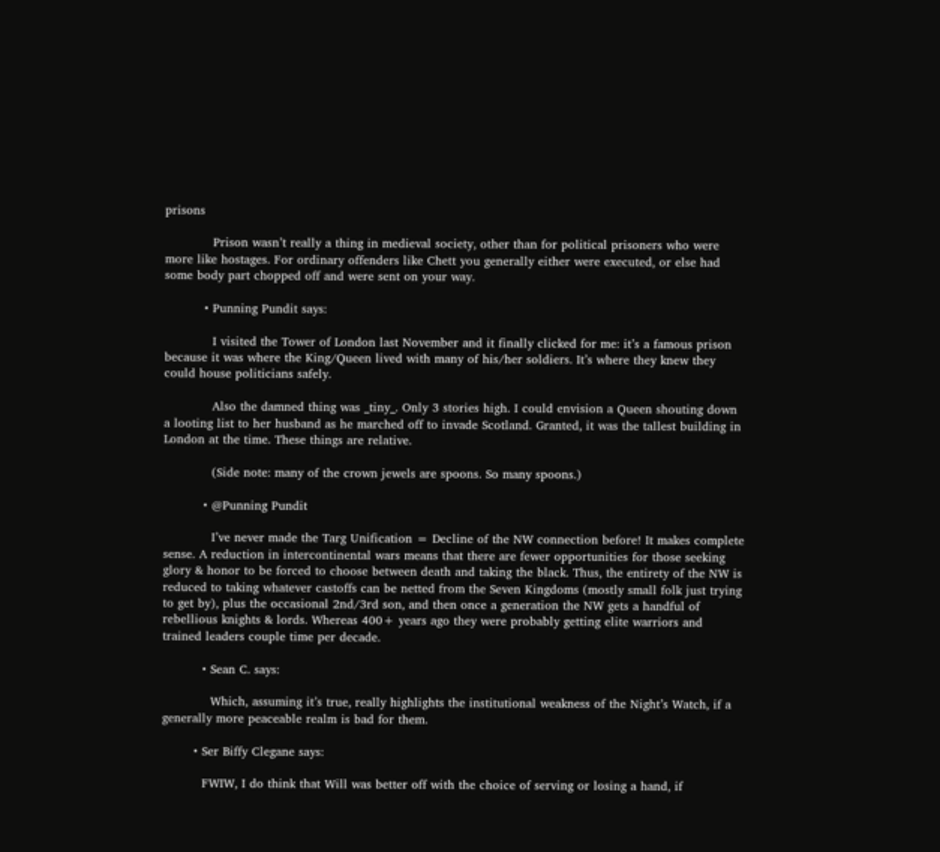prisons

            Prison wasn’t really a thing in medieval society, other than for political prisoners who were more like hostages. For ordinary offenders like Chett you generally either were executed, or else had some body part chopped off and were sent on your way.

          • Punning Pundit says:

            I visited the Tower of London last November and it finally clicked for me: it’s a famous prison because it was where the King/Queen lived with many of his/her soldiers. It’s where they knew they could house politicians safely.

            Also the damned thing was _tiny_. Only 3 stories high. I could envision a Queen shouting down a looting list to her husband as he marched off to invade Scotland. Granted, it was the tallest building in London at the time. These things are relative.

            (Side note: many of the crown jewels are spoons. So many spoons.)

          • @Punning Pundit

            I’ve never made the Targ Unification = Decline of the NW connection before! It makes complete sense. A reduction in intercontinental wars means that there are fewer opportunities for those seeking glory & honor to be forced to choose between death and taking the black. Thus, the entirety of the NW is reduced to taking whatever castoffs can be netted from the Seven Kingdoms (mostly small folk just trying to get by), plus the occasional 2nd/3rd son, and then once a generation the NW gets a handful of rebellious knights & lords. Whereas 400+ years ago they were probably getting elite warriors and trained leaders couple time per decade.

          • Sean C. says:

            Which, assuming it’s true, really highlights the institutional weakness of the Night’s Watch, if a generally more peaceable realm is bad for them.

        • Ser Biffy Clegane says:

          FWIW, I do think that Will was better off with the choice of serving or losing a hand, if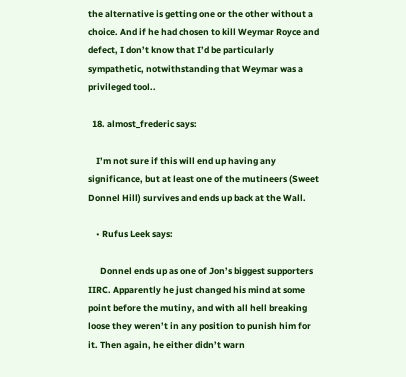the alternative is getting one or the other without a choice. And if he had chosen to kill Weymar Royce and defect, I don’t know that I’d be particularly sympathetic, notwithstanding that Weymar was a privileged tool..

  18. almost_frederic says:

    I’m not sure if this will end up having any significance, but at least one of the mutineers (Sweet Donnel Hill) survives and ends up back at the Wall.

    • Rufus Leek says:

      Donnel ends up as one of Jon’s biggest supporters IIRC. Apparently he just changed his mind at some point before the mutiny, and with all hell breaking loose they weren’t in any position to punish him for it. Then again, he either didn’t warn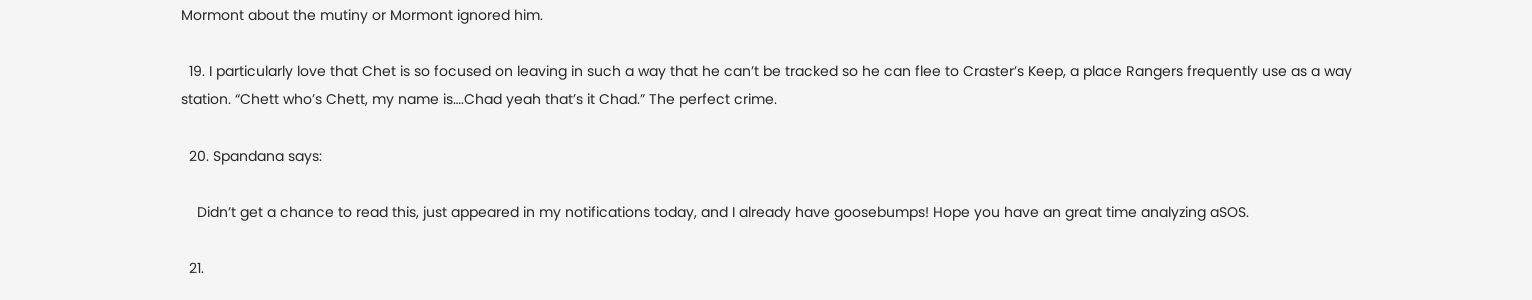Mormont about the mutiny or Mormont ignored him.

  19. I particularly love that Chet is so focused on leaving in such a way that he can’t be tracked so he can flee to Craster’s Keep, a place Rangers frequently use as a way station. “Chett who’s Chett, my name is….Chad yeah that’s it Chad.” The perfect crime.

  20. Spandana says:

    Didn’t get a chance to read this, just appeared in my notifications today, and I already have goosebumps! Hope you have an great time analyzing aSOS.

  21.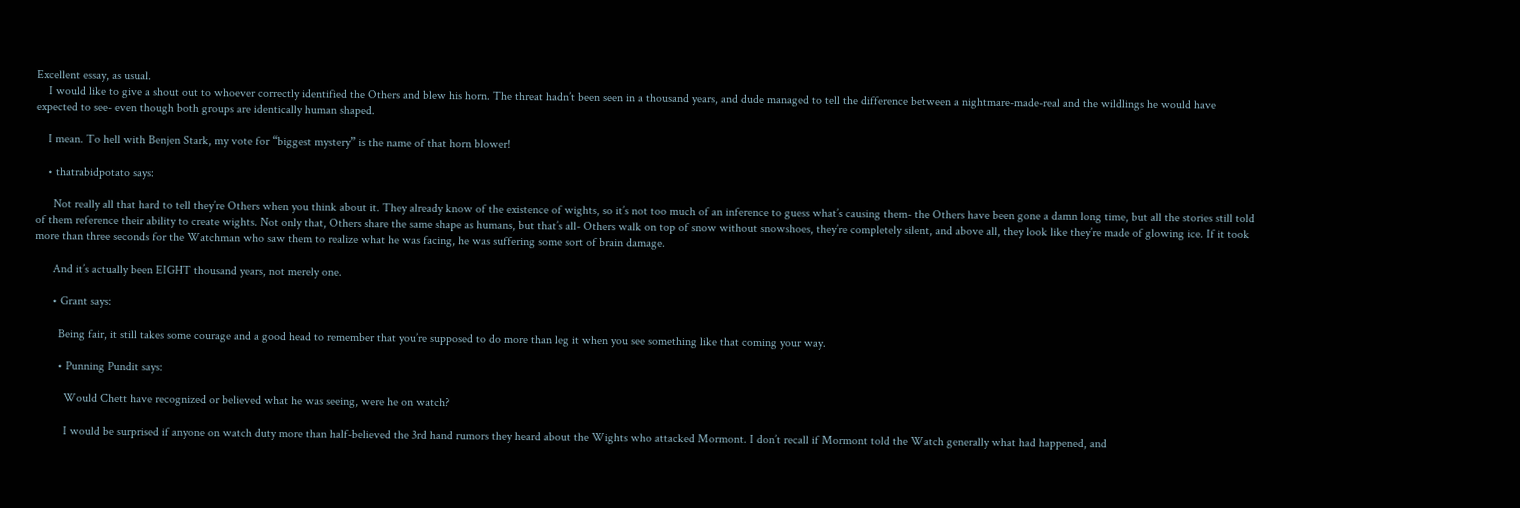Excellent essay, as usual.
    I would like to give a shout out to whoever correctly identified the Others and blew his horn. The threat hadn’t been seen in a thousand years, and dude managed to tell the difference between a nightmare-made-real and the wildlings he would have expected to see- even though both groups are identically human shaped.

    I mean. To hell with Benjen Stark, my vote for “biggest mystery” is the name of that horn blower!

    • thatrabidpotato says:

      Not really all that hard to tell they’re Others when you think about it. They already know of the existence of wights, so it’s not too much of an inference to guess what’s causing them- the Others have been gone a damn long time, but all the stories still told of them reference their ability to create wights. Not only that, Others share the same shape as humans, but that’s all- Others walk on top of snow without snowshoes, they’re completely silent, and above all, they look like they’re made of glowing ice. If it took more than three seconds for the Watchman who saw them to realize what he was facing, he was suffering some sort of brain damage.

      And it’s actually been EIGHT thousand years, not merely one.

      • Grant says:

        Being fair, it still takes some courage and a good head to remember that you’re supposed to do more than leg it when you see something like that coming your way.

        • Punning Pundit says:

          Would Chett have recognized or believed what he was seeing, were he on watch?

          I would be surprised if anyone on watch duty more than half-believed the 3rd hand rumors they heard about the Wights who attacked Mormont. I don’t recall if Mormont told the Watch generally what had happened, and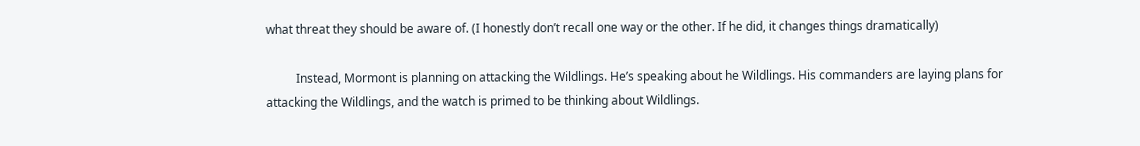what threat they should be aware of. (I honestly don’t recall one way or the other. If he did, it changes things dramatically)

          Instead, Mormont is planning on attacking the Wildlings. He’s speaking about he Wildlings. His commanders are laying plans for attacking the Wildlings, and the watch is primed to be thinking about Wildlings.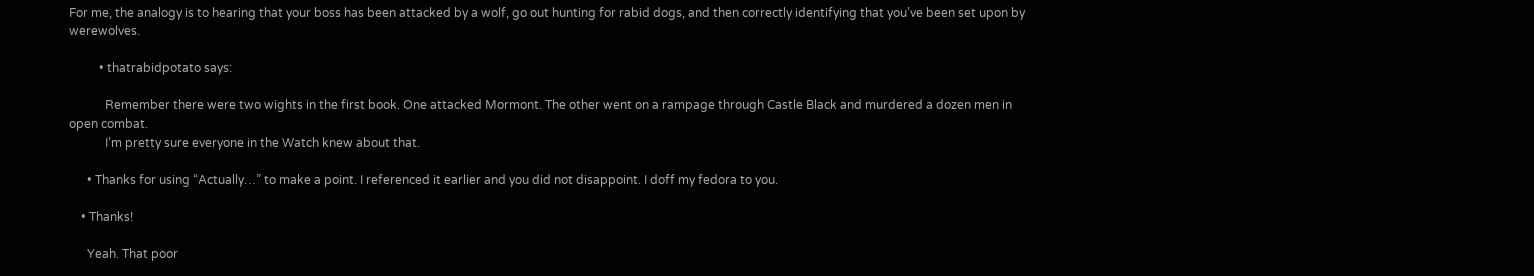For me, the analogy is to hearing that your boss has been attacked by a wolf, go out hunting for rabid dogs, and then correctly identifying that you’ve been set upon by werewolves.

          • thatrabidpotato says:

            Remember there were two wights in the first book. One attacked Mormont. The other went on a rampage through Castle Black and murdered a dozen men in open combat.
            I’m pretty sure everyone in the Watch knew about that.

      • Thanks for using “Actually…” to make a point. I referenced it earlier and you did not disappoint. I doff my fedora to you.

    • Thanks!

      Yeah. That poor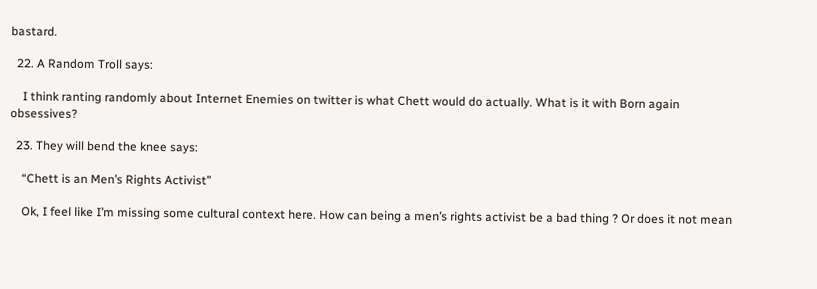bastard.

  22. A Random Troll says:

    I think ranting randomly about Internet Enemies on twitter is what Chett would do actually. What is it with Born again obsessives?

  23. They will bend the knee says:

    “Chett is an Men’s Rights Activist”

    Ok, I feel like I’m missing some cultural context here. How can being a men’s rights activist be a bad thing ? Or does it not mean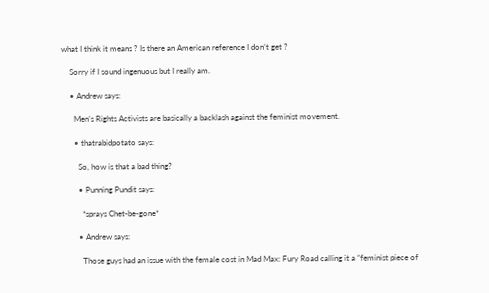what I think it means ? Is there an American reference I don’t get ?

    Sorry if I sound ingenuous but I really am.

    • Andrew says:

      Men’s Rights Activists are basically a backlash against the feminist movement.

      • thatrabidpotato says:

        So, how is that a bad thing?

        • Punning Pundit says:

          *sprays Chet-be-gone*

        • Andrew says:

          Those guys had an issue with the female cost in Mad Max: Fury Road calling it a “feminist piece of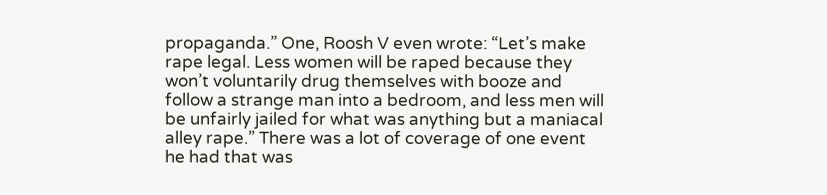propaganda.” One, Roosh V even wrote: “Let’s make rape legal. Less women will be raped because they won’t voluntarily drug themselves with booze and follow a strange man into a bedroom, and less men will be unfairly jailed for what was anything but a maniacal alley rape.” There was a lot of coverage of one event he had that was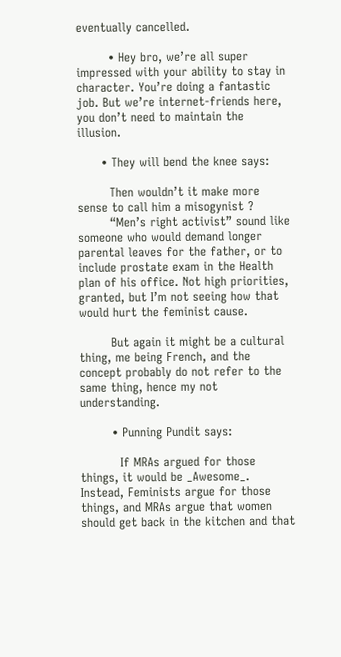eventually cancelled.

        • Hey bro, we’re all super impressed with your ability to stay in character. You’re doing a fantastic job. But we’re internet-friends here, you don’t need to maintain the illusion.

      • They will bend the knee says:

        Then wouldn’t it make more sense to call him a misogynist ?
        “Men’s right activist” sound like someone who would demand longer parental leaves for the father, or to include prostate exam in the Health plan of his office. Not high priorities, granted, but I’m not seeing how that would hurt the feminist cause.

        But again it might be a cultural thing, me being French, and the concept probably do not refer to the same thing, hence my not understanding.

        • Punning Pundit says:

          If MRAs argued for those things, it would be _Awesome_. Instead, Feminists argue for those things, and MRAs argue that women should get back in the kitchen and that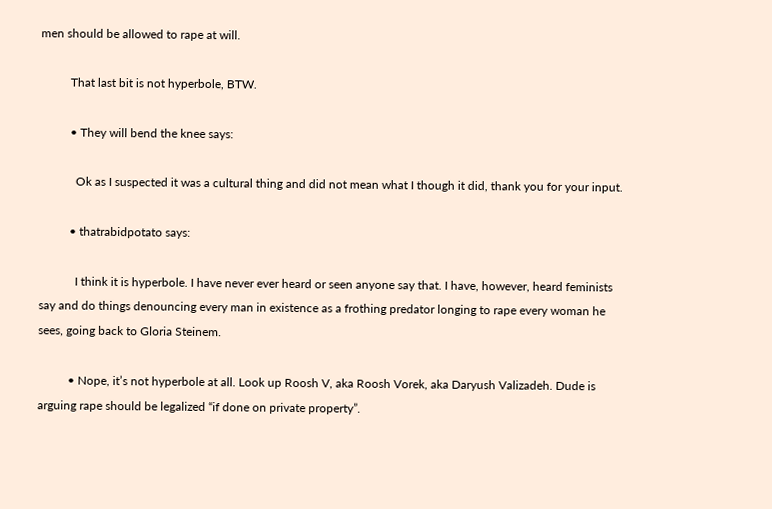men should be allowed to rape at will.

          That last bit is not hyperbole, BTW.

          • They will bend the knee says:

            Ok as I suspected it was a cultural thing and did not mean what I though it did, thank you for your input.

          • thatrabidpotato says:

            I think it is hyperbole. I have never ever heard or seen anyone say that. I have, however, heard feminists say and do things denouncing every man in existence as a frothing predator longing to rape every woman he sees, going back to Gloria Steinem.

          • Nope, it’s not hyperbole at all. Look up Roosh V, aka Roosh Vorek, aka Daryush Valizadeh. Dude is arguing rape should be legalized “if done on private property”.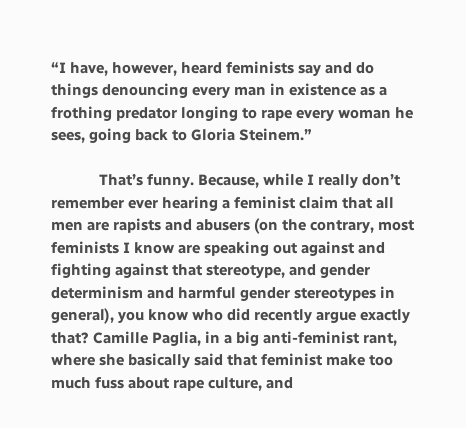“I have, however, heard feminists say and do things denouncing every man in existence as a frothing predator longing to rape every woman he sees, going back to Gloria Steinem.”

            That’s funny. Because, while I really don’t remember ever hearing a feminist claim that all men are rapists and abusers (on the contrary, most feminists I know are speaking out against and fighting against that stereotype, and gender determinism and harmful gender stereotypes in general), you know who did recently argue exactly that? Camille Paglia, in a big anti-feminist rant, where she basically said that feminist make too much fuss about rape culture, and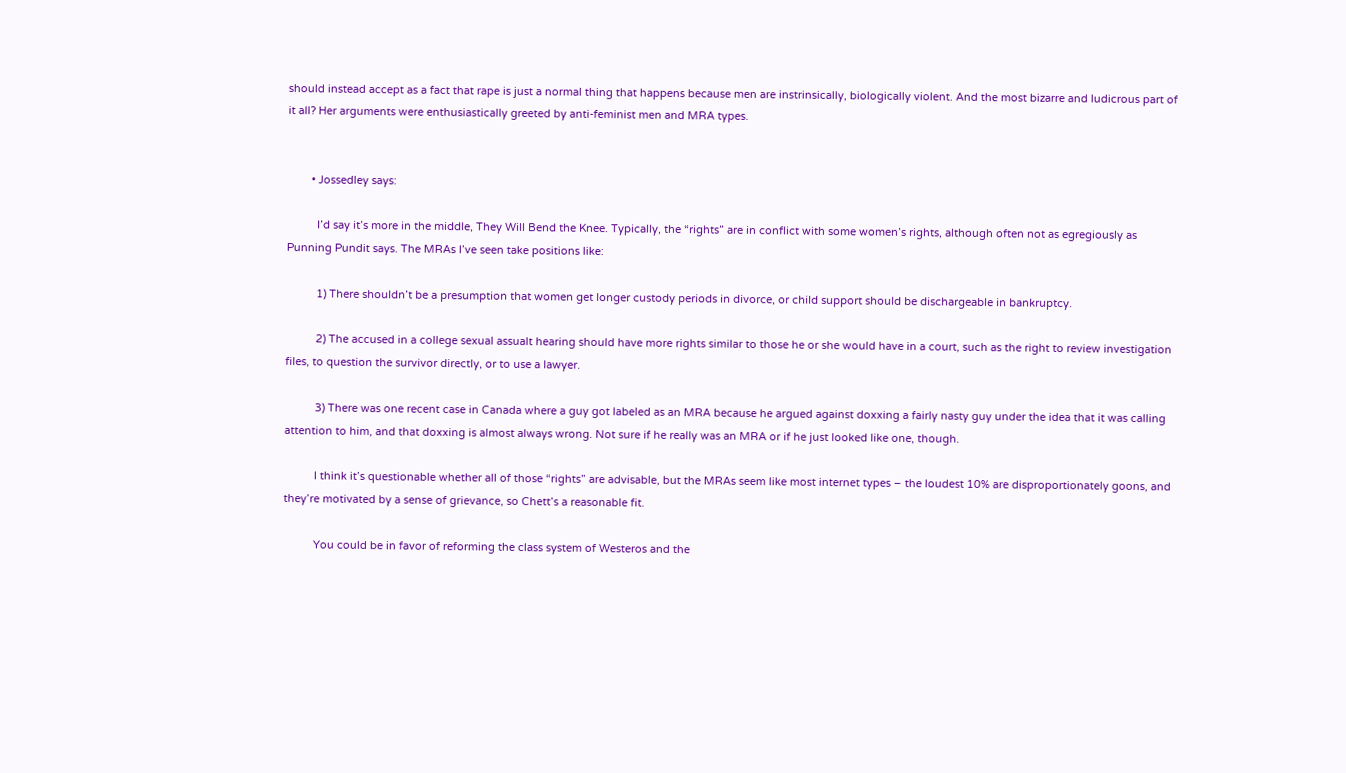should instead accept as a fact that rape is just a normal thing that happens because men are instrinsically, biologically violent. And the most bizarre and ludicrous part of it all? Her arguments were enthusiastically greeted by anti-feminist men and MRA types.


        • Jossedley says:

          I’d say it’s more in the middle, They Will Bend the Knee. Typically, the “rights” are in conflict with some women’s rights, although often not as egregiously as Punning Pundit says. The MRAs I’ve seen take positions like:

          1) There shouldn’t be a presumption that women get longer custody periods in divorce, or child support should be dischargeable in bankruptcy.

          2) The accused in a college sexual assualt hearing should have more rights similar to those he or she would have in a court, such as the right to review investigation files, to question the survivor directly, or to use a lawyer.

          3) There was one recent case in Canada where a guy got labeled as an MRA because he argued against doxxing a fairly nasty guy under the idea that it was calling attention to him, and that doxxing is almost always wrong. Not sure if he really was an MRA or if he just looked like one, though.

          I think it’s questionable whether all of those “rights” are advisable, but the MRAs seem like most internet types – the loudest 10% are disproportionately goons, and they’re motivated by a sense of grievance, so Chett’s a reasonable fit.

          You could be in favor of reforming the class system of Westeros and the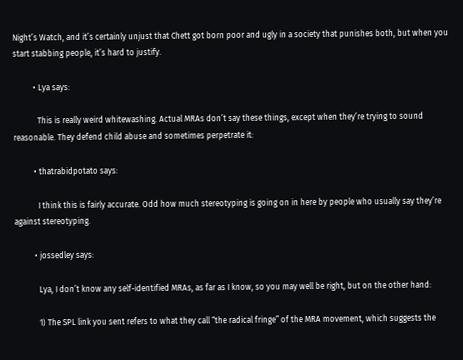Night’s Watch, and it’s certainly unjust that Chett got born poor and ugly in a society that punishes both, but when you start stabbing people, it’s hard to justify.

          • Lya says:

            This is really weird whitewashing. Actual MRAs don’t say these things, except when they’re trying to sound reasonable. They defend child abuse and sometimes perpetrate it:

          • thatrabidpotato says:

            I think this is fairly accurate. Odd how much stereotyping is going on in here by people who usually say they’re against stereotyping.

          • jossedley says:

            Lya, I don’t know any self-identified MRAs, as far as I know, so you may well be right, but on the other hand:

            1) The SPL link you sent refers to what they call “the radical fringe” of the MRA movement, which suggests the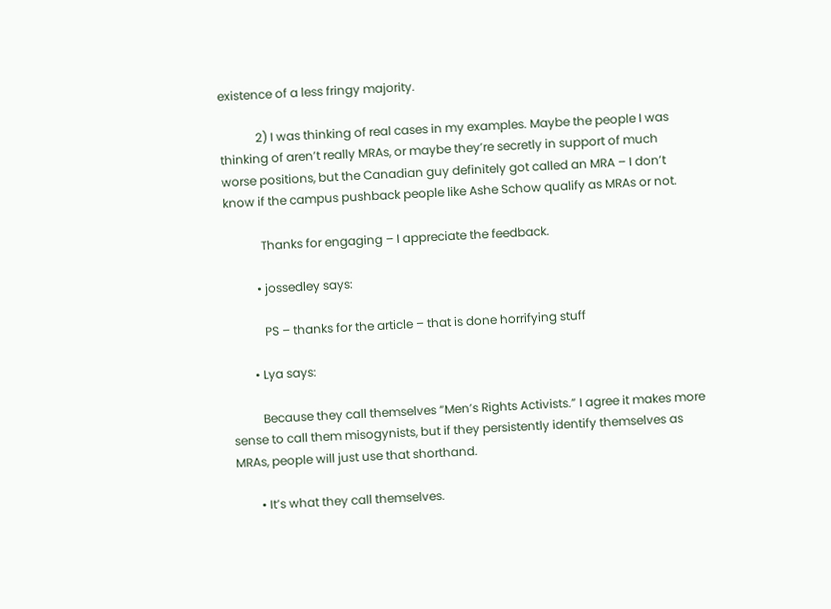existence of a less fringy majority.

            2) I was thinking of real cases in my examples. Maybe the people I was thinking of aren’t really MRAs, or maybe they’re secretly in support of much worse positions, but the Canadian guy definitely got called an MRA – I don’t know if the campus pushback people like Ashe Schow qualify as MRAs or not.

            Thanks for engaging – I appreciate the feedback.

          • jossedley says:

            PS – thanks for the article – that is done horrifying stuff

        • Lya says:

          Because they call themselves “Men’s Rights Activists.” I agree it makes more sense to call them misogynists, but if they persistently identify themselves as MRAs, people will just use that shorthand.

        • It’s what they call themselves.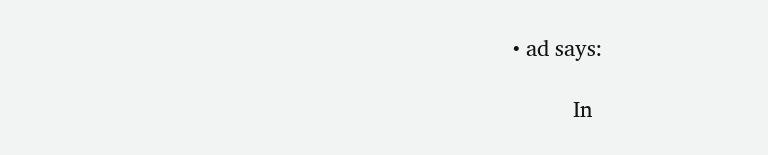• ad says:

          In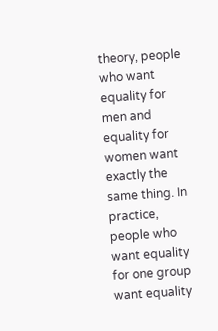theory, people who want equality for men and equality for women want exactly the same thing. In practice, people who want equality for one group want equality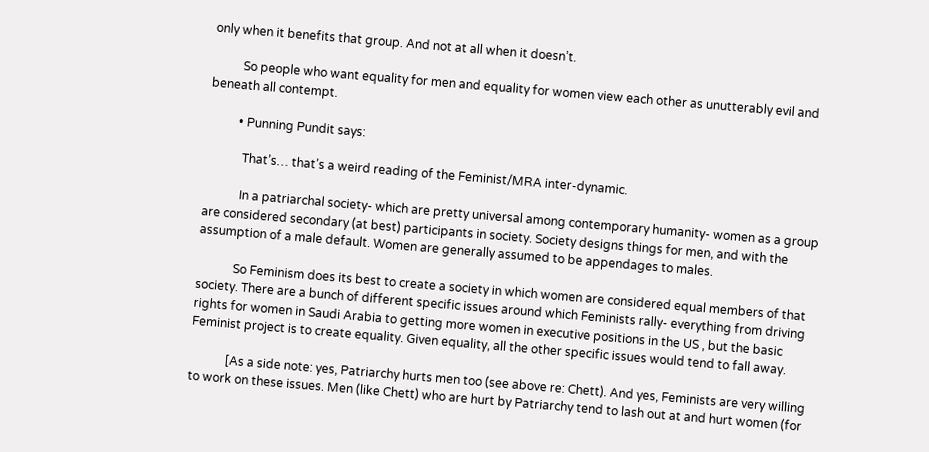only when it benefits that group. And not at all when it doesn’t.

          So people who want equality for men and equality for women view each other as unutterably evil and beneath all contempt.

          • Punning Pundit says:

            That’s… that’s a weird reading of the Feminist/MRA inter-dynamic.

            In a patriarchal society- which are pretty universal among contemporary humanity- women as a group are considered secondary (at best) participants in society. Society designs things for men, and with the assumption of a male default. Women are generally assumed to be appendages to males.

            So Feminism does its best to create a society in which women are considered equal members of that society. There are a bunch of different specific issues around which Feminists rally- everything from driving rights for women in Saudi Arabia to getting more women in executive positions in the US , but the basic Feminist project is to create equality. Given equality, all the other specific issues would tend to fall away.

            [As a side note: yes, Patriarchy hurts men too (see above re: Chett). And yes, Feminists are very willing to work on these issues. Men (like Chett) who are hurt by Patriarchy tend to lash out at and hurt women (for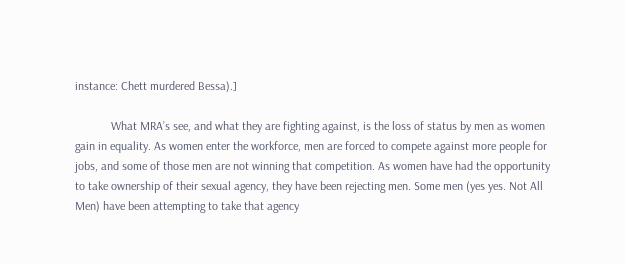instance: Chett murdered Bessa).]

            What MRA’s see, and what they are fighting against, is the loss of status by men as women gain in equality. As women enter the workforce, men are forced to compete against more people for jobs, and some of those men are not winning that competition. As women have had the opportunity to take ownership of their sexual agency, they have been rejecting men. Some men (yes yes. Not All Men) have been attempting to take that agency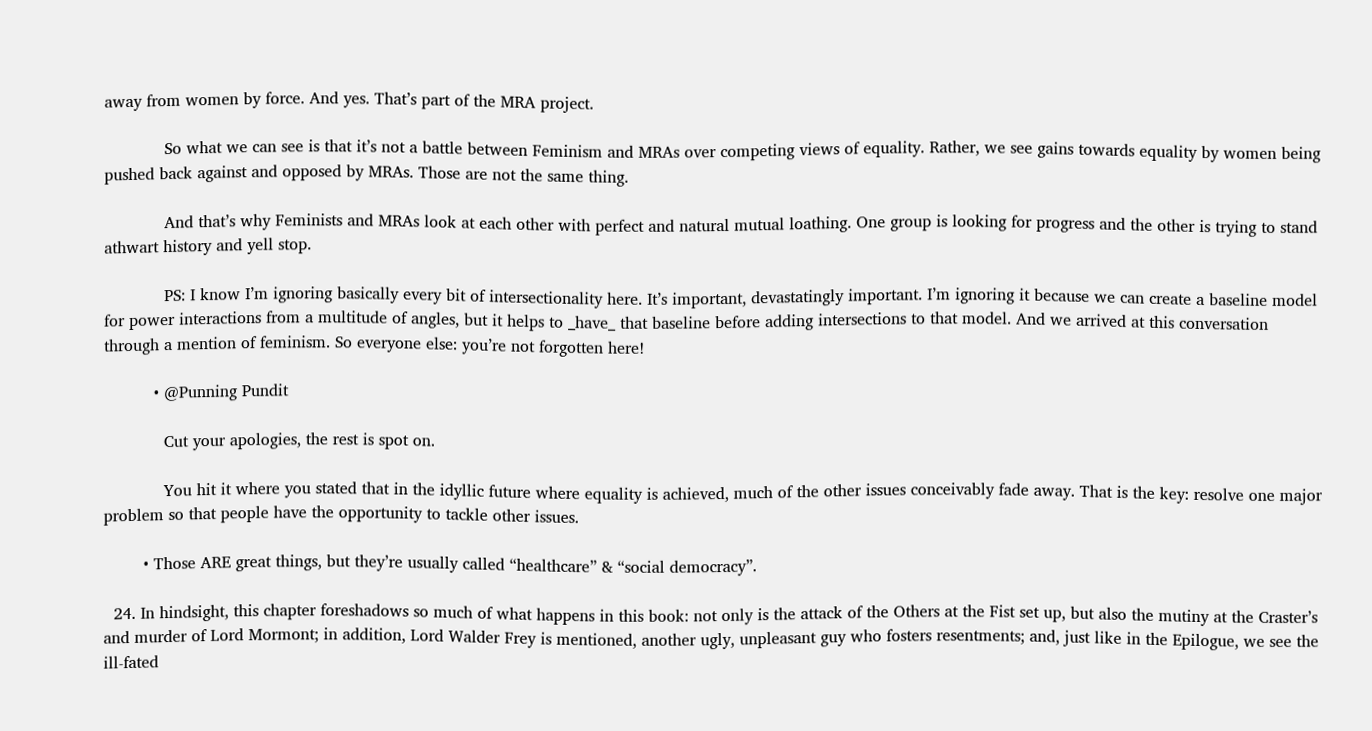away from women by force. And yes. That’s part of the MRA project.

            So what we can see is that it’s not a battle between Feminism and MRAs over competing views of equality. Rather, we see gains towards equality by women being pushed back against and opposed by MRAs. Those are not the same thing.

            And that’s why Feminists and MRAs look at each other with perfect and natural mutual loathing. One group is looking for progress and the other is trying to stand athwart history and yell stop.

            PS: I know I’m ignoring basically every bit of intersectionality here. It’s important, devastatingly important. I’m ignoring it because we can create a baseline model for power interactions from a multitude of angles, but it helps to _have_ that baseline before adding intersections to that model. And we arrived at this conversation through a mention of feminism. So everyone else: you’re not forgotten here!

          • @Punning Pundit

            Cut your apologies, the rest is spot on.

            You hit it where you stated that in the idyllic future where equality is achieved, much of the other issues conceivably fade away. That is the key: resolve one major problem so that people have the opportunity to tackle other issues.

        • Those ARE great things, but they’re usually called “healthcare” & “social democracy”.

  24. In hindsight, this chapter foreshadows so much of what happens in this book: not only is the attack of the Others at the Fist set up, but also the mutiny at the Craster’s and murder of Lord Mormont; in addition, Lord Walder Frey is mentioned, another ugly, unpleasant guy who fosters resentments; and, just like in the Epilogue, we see the ill-fated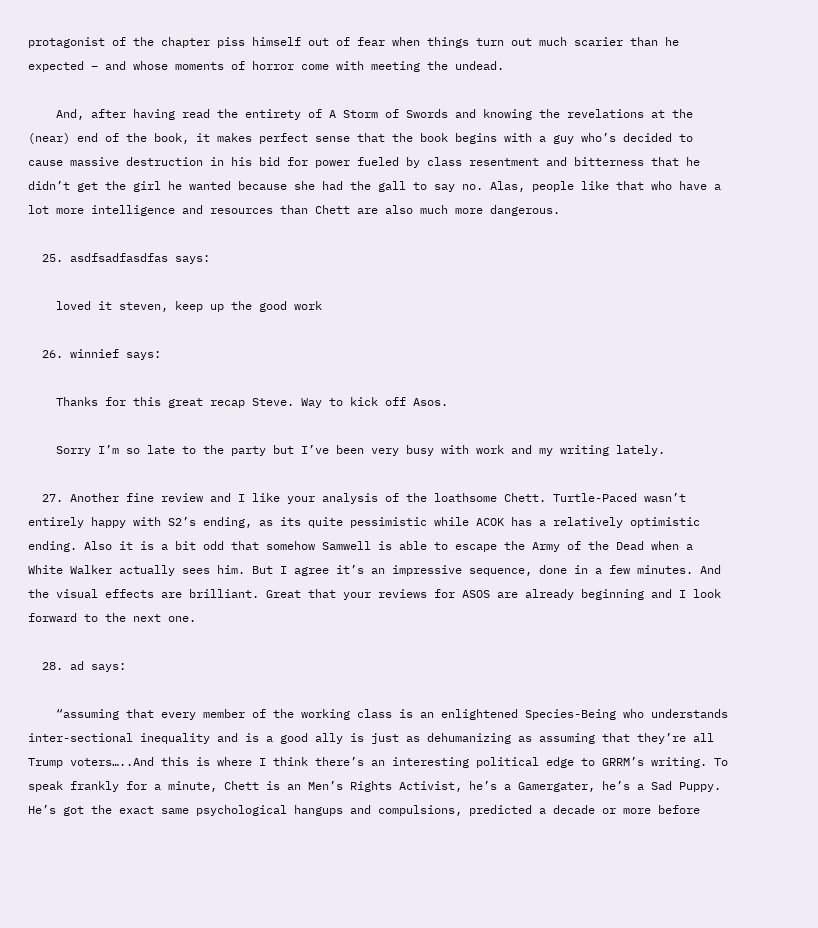protagonist of the chapter piss himself out of fear when things turn out much scarier than he expected – and whose moments of horror come with meeting the undead.

    And, after having read the entirety of A Storm of Swords and knowing the revelations at the (near) end of the book, it makes perfect sense that the book begins with a guy who’s decided to cause massive destruction in his bid for power fueled by class resentment and bitterness that he didn’t get the girl he wanted because she had the gall to say no. Alas, people like that who have a lot more intelligence and resources than Chett are also much more dangerous.

  25. asdfsadfasdfas says:

    loved it steven, keep up the good work

  26. winnief says:

    Thanks for this great recap Steve. Way to kick off Asos.

    Sorry I’m so late to the party but I’ve been very busy with work and my writing lately.

  27. Another fine review and I like your analysis of the loathsome Chett. Turtle-Paced wasn’t entirely happy with S2’s ending, as its quite pessimistic while ACOK has a relatively optimistic ending. Also it is a bit odd that somehow Samwell is able to escape the Army of the Dead when a White Walker actually sees him. But I agree it’s an impressive sequence, done in a few minutes. And the visual effects are brilliant. Great that your reviews for ASOS are already beginning and I look forward to the next one.

  28. ad says:

    “assuming that every member of the working class is an enlightened Species-Being who understands inter-sectional inequality and is a good ally is just as dehumanizing as assuming that they’re all Trump voters…..And this is where I think there’s an interesting political edge to GRRM’s writing. To speak frankly for a minute, Chett is an Men’s Rights Activist, he’s a Gamergater, he’s a Sad Puppy. He’s got the exact same psychological hangups and compulsions, predicted a decade or more before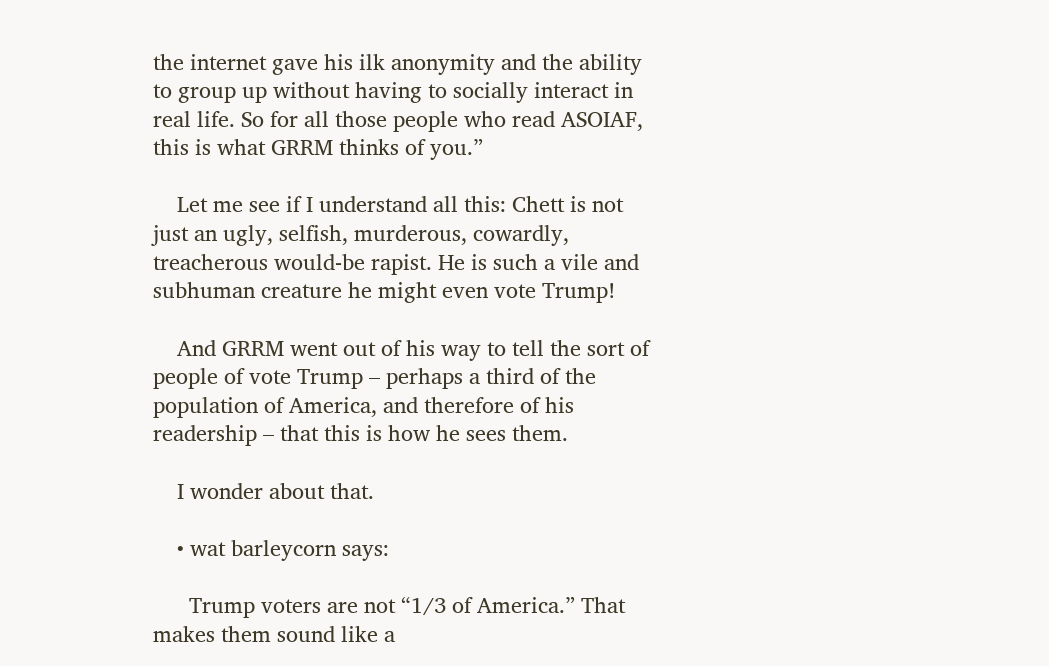the internet gave his ilk anonymity and the ability to group up without having to socially interact in real life. So for all those people who read ASOIAF, this is what GRRM thinks of you.”

    Let me see if I understand all this: Chett is not just an ugly, selfish, murderous, cowardly, treacherous would-be rapist. He is such a vile and subhuman creature he might even vote Trump!

    And GRRM went out of his way to tell the sort of people of vote Trump – perhaps a third of the population of America, and therefore of his readership – that this is how he sees them.

    I wonder about that.

    • wat barleycorn says:

      Trump voters are not “1/3 of America.” That makes them sound like a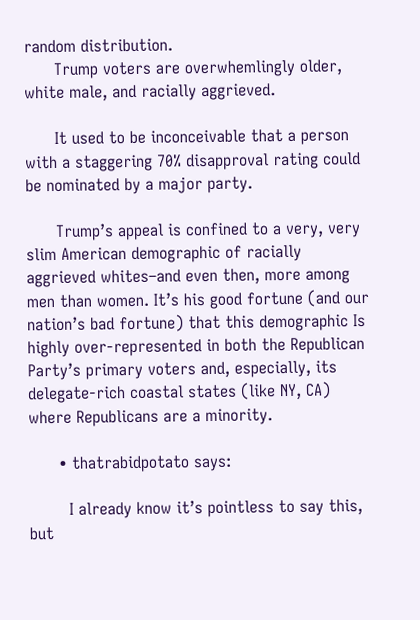random distribution.
      Trump voters are overwhemlingly older, white male, and racially aggrieved.

      It used to be inconceivable that a person with a staggering 70% disapproval rating could be nominated by a major party.

      Trump’s appeal is confined to a very, very slim American demographic of racially aggrieved whites–and even then, more among men than women. It’s his good fortune (and our nation’s bad fortune) that this demographic Is highly over-represented in both the Republican Party’s primary voters and, especially, its delegate-rich coastal states (like NY, CA) where Republicans are a minority.

      • thatrabidpotato says:

        I already know it’s pointless to say this, but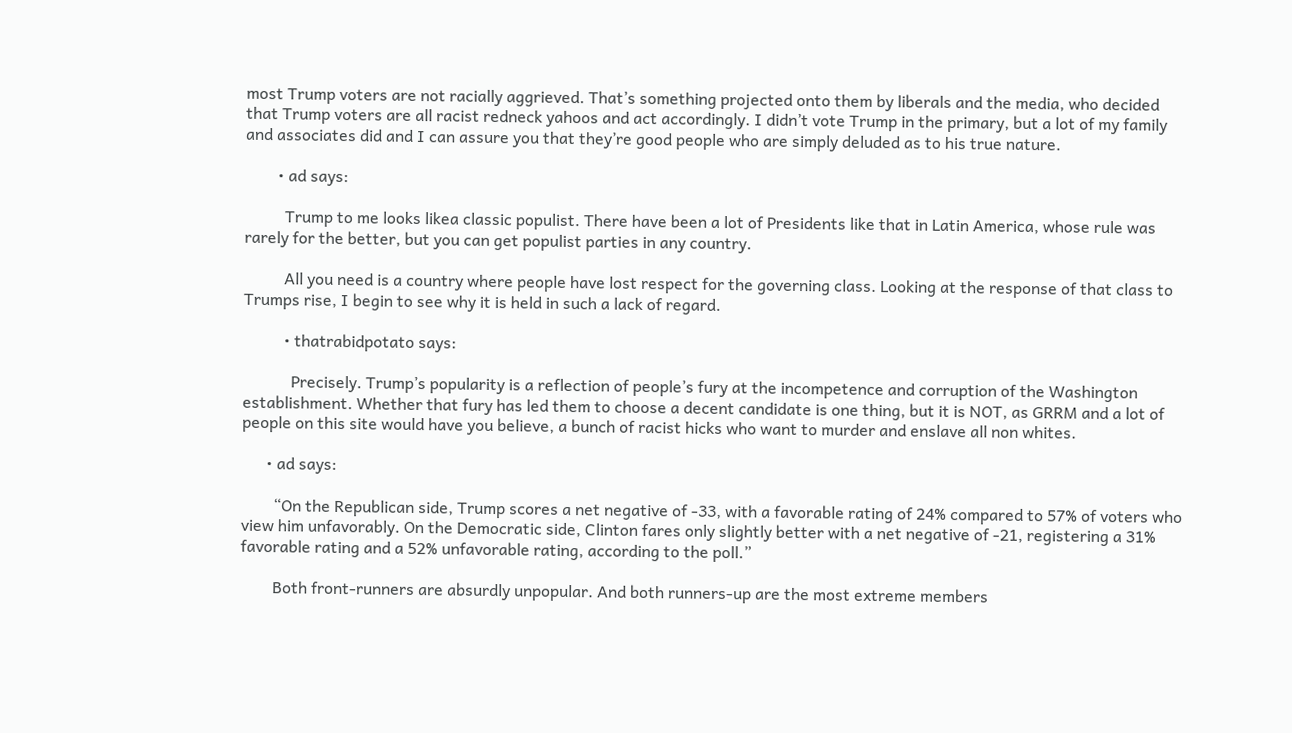most Trump voters are not racially aggrieved. That’s something projected onto them by liberals and the media, who decided that Trump voters are all racist redneck yahoos and act accordingly. I didn’t vote Trump in the primary, but a lot of my family and associates did and I can assure you that they’re good people who are simply deluded as to his true nature.

        • ad says:

          Trump to me looks likea classic populist. There have been a lot of Presidents like that in Latin America, whose rule was rarely for the better, but you can get populist parties in any country.

          All you need is a country where people have lost respect for the governing class. Looking at the response of that class to Trumps rise, I begin to see why it is held in such a lack of regard.

          • thatrabidpotato says:

            Precisely. Trump’s popularity is a reflection of people’s fury at the incompetence and corruption of the Washington establishment. Whether that fury has led them to choose a decent candidate is one thing, but it is NOT, as GRRM and a lot of people on this site would have you believe, a bunch of racist hicks who want to murder and enslave all non whites.

      • ad says:

        “On the Republican side, Trump scores a net negative of -33, with a favorable rating of 24% compared to 57% of voters who view him unfavorably. On the Democratic side, Clinton fares only slightly better with a net negative of -21, registering a 31% favorable rating and a 52% unfavorable rating, according to the poll.”

        Both front-runners are absurdly unpopular. And both runners-up are the most extreme members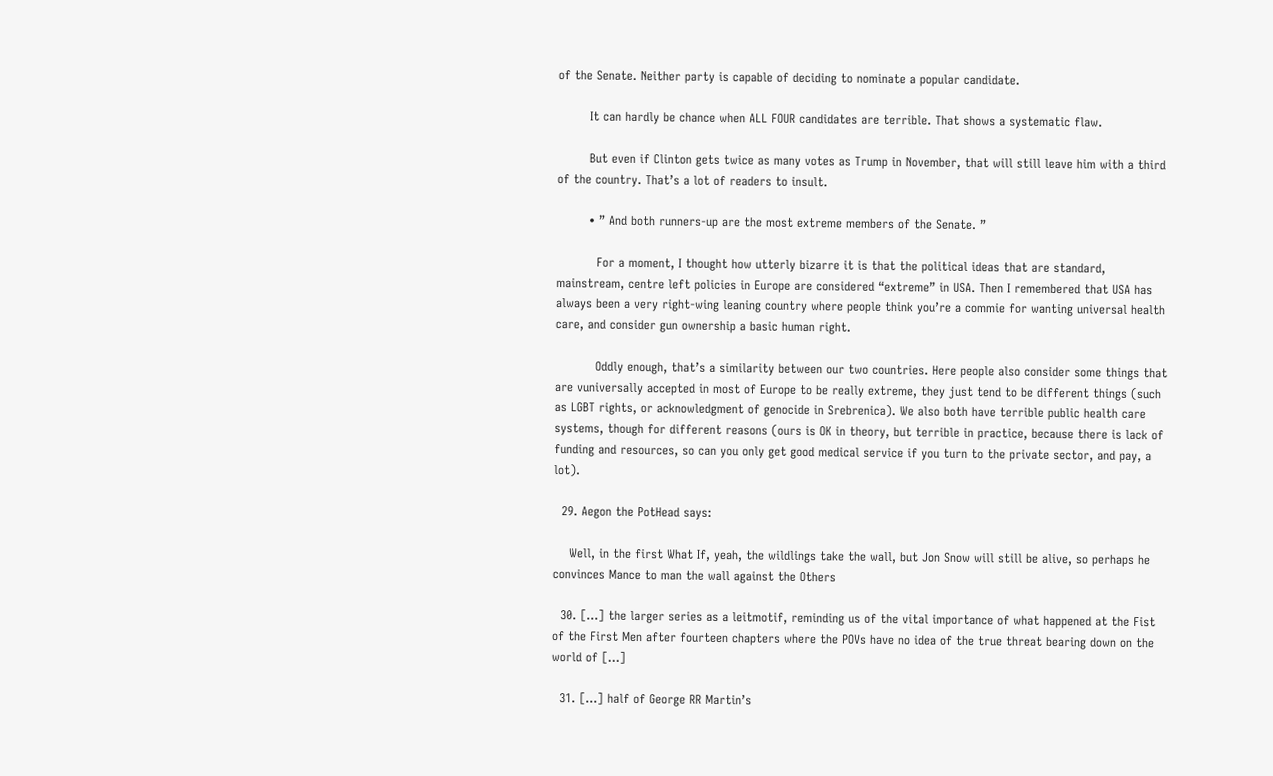of the Senate. Neither party is capable of deciding to nominate a popular candidate.

        It can hardly be chance when ALL FOUR candidates are terrible. That shows a systematic flaw.

        But even if Clinton gets twice as many votes as Trump in November, that will still leave him with a third of the country. That’s a lot of readers to insult.

        • ” And both runners-up are the most extreme members of the Senate. ”

          For a moment, I thought how utterly bizarre it is that the political ideas that are standard, mainstream, centre left policies in Europe are considered “extreme” in USA. Then I remembered that USA has always been a very right-wing leaning country where people think you’re a commie for wanting universal health care, and consider gun ownership a basic human right.

          Oddly enough, that’s a similarity between our two countries. Here people also consider some things that are vuniversally accepted in most of Europe to be really extreme, they just tend to be different things (such as LGBT rights, or acknowledgment of genocide in Srebrenica). We also both have terrible public health care systems, though for different reasons (ours is OK in theory, but terrible in practice, because there is lack of funding and resources, so can you only get good medical service if you turn to the private sector, and pay, a lot).

  29. Aegon the PotHead says:

    Well, in the first What If, yeah, the wildlings take the wall, but Jon Snow will still be alive, so perhaps he convinces Mance to man the wall against the Others

  30. […] the larger series as a leitmotif, reminding us of the vital importance of what happened at the Fist of the First Men after fourteen chapters where the POVs have no idea of the true threat bearing down on the world of […]

  31. […] half of George RR Martin’s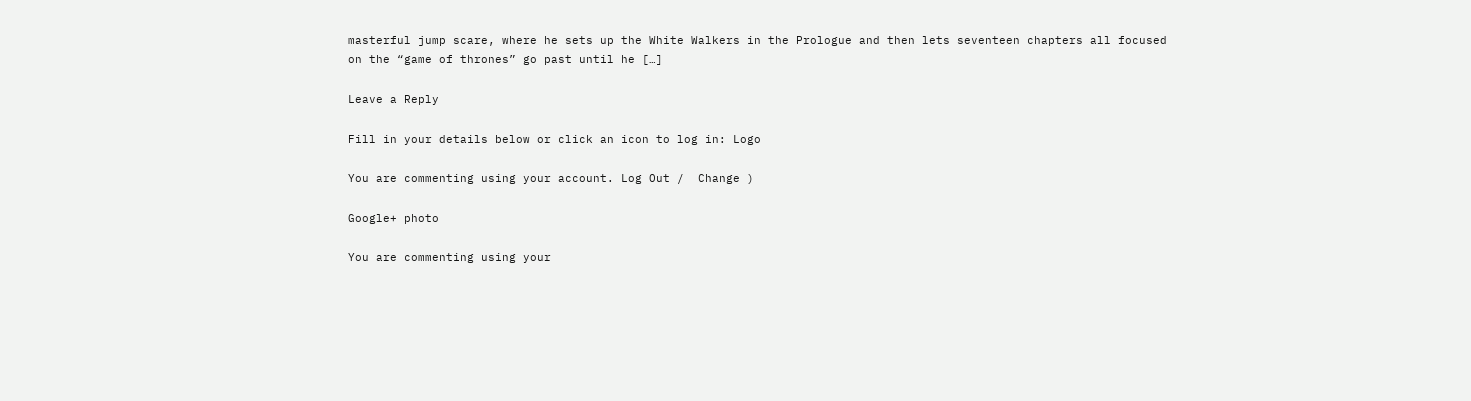masterful jump scare, where he sets up the White Walkers in the Prologue and then lets seventeen chapters all focused on the “game of thrones” go past until he […]

Leave a Reply

Fill in your details below or click an icon to log in: Logo

You are commenting using your account. Log Out /  Change )

Google+ photo

You are commenting using your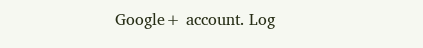Google+ account. Log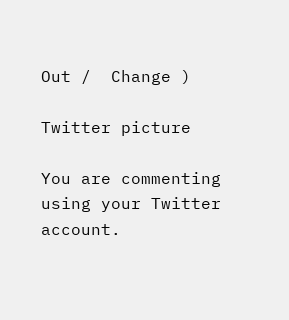Out /  Change )

Twitter picture

You are commenting using your Twitter account.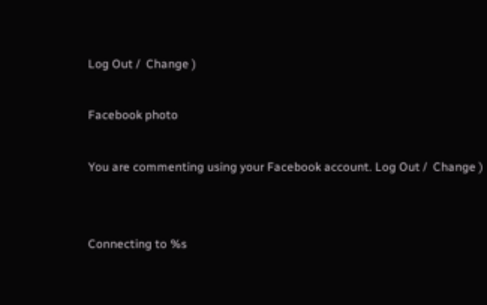Log Out /  Change )

Facebook photo

You are commenting using your Facebook account. Log Out /  Change )


Connecting to %s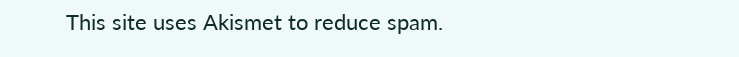This site uses Akismet to reduce spam.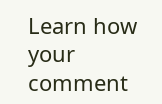Learn how your comment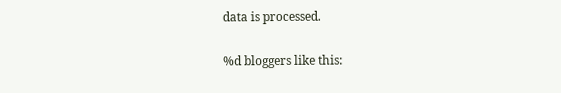data is processed.

%d bloggers like this: